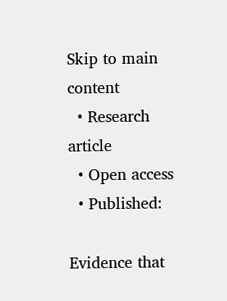Skip to main content
  • Research article
  • Open access
  • Published:

Evidence that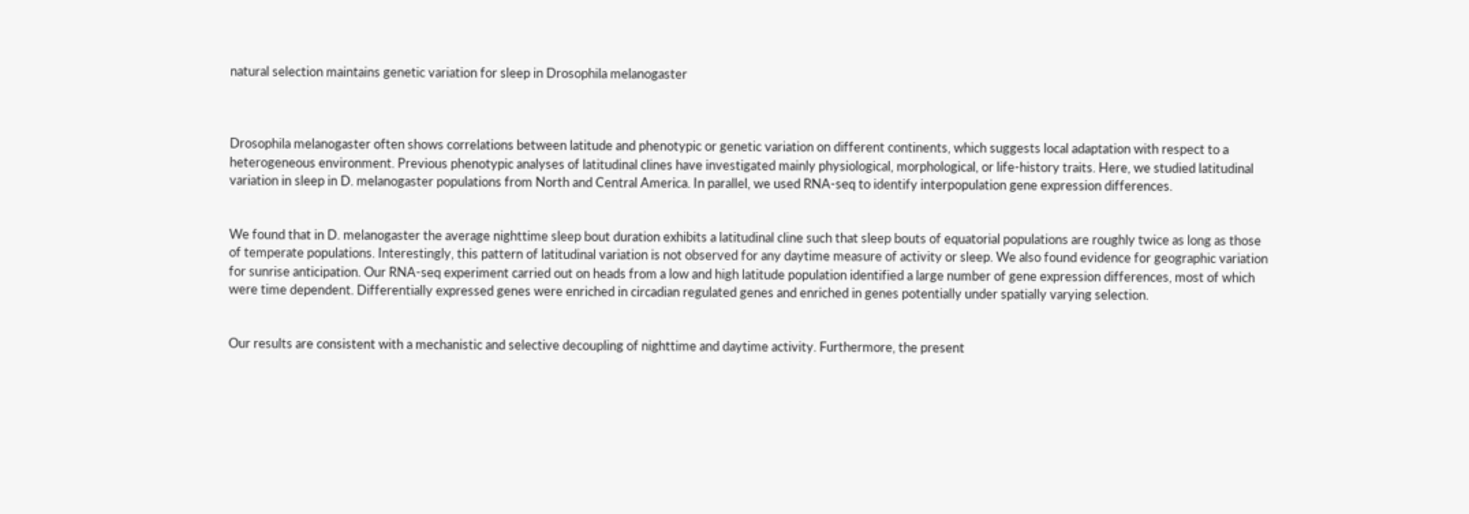natural selection maintains genetic variation for sleep in Drosophila melanogaster



Drosophila melanogaster often shows correlations between latitude and phenotypic or genetic variation on different continents, which suggests local adaptation with respect to a heterogeneous environment. Previous phenotypic analyses of latitudinal clines have investigated mainly physiological, morphological, or life-history traits. Here, we studied latitudinal variation in sleep in D. melanogaster populations from North and Central America. In parallel, we used RNA-seq to identify interpopulation gene expression differences.


We found that in D. melanogaster the average nighttime sleep bout duration exhibits a latitudinal cline such that sleep bouts of equatorial populations are roughly twice as long as those of temperate populations. Interestingly, this pattern of latitudinal variation is not observed for any daytime measure of activity or sleep. We also found evidence for geographic variation for sunrise anticipation. Our RNA-seq experiment carried out on heads from a low and high latitude population identified a large number of gene expression differences, most of which were time dependent. Differentially expressed genes were enriched in circadian regulated genes and enriched in genes potentially under spatially varying selection.


Our results are consistent with a mechanistic and selective decoupling of nighttime and daytime activity. Furthermore, the present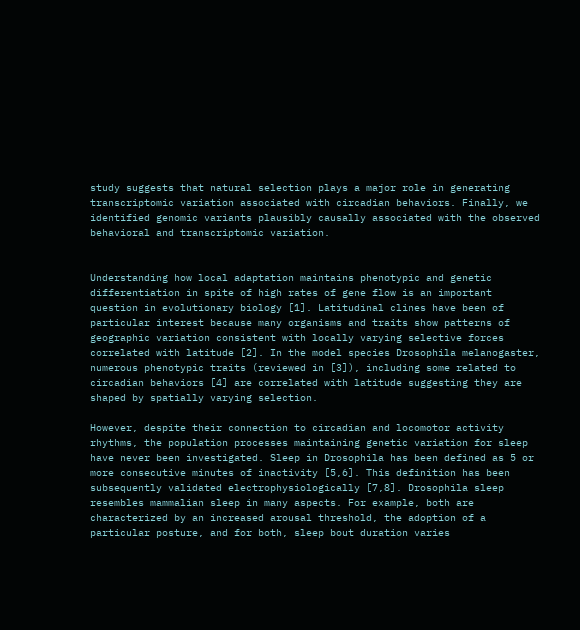study suggests that natural selection plays a major role in generating transcriptomic variation associated with circadian behaviors. Finally, we identified genomic variants plausibly causally associated with the observed behavioral and transcriptomic variation.


Understanding how local adaptation maintains phenotypic and genetic differentiation in spite of high rates of gene flow is an important question in evolutionary biology [1]. Latitudinal clines have been of particular interest because many organisms and traits show patterns of geographic variation consistent with locally varying selective forces correlated with latitude [2]. In the model species Drosophila melanogaster, numerous phenotypic traits (reviewed in [3]), including some related to circadian behaviors [4] are correlated with latitude suggesting they are shaped by spatially varying selection.

However, despite their connection to circadian and locomotor activity rhythms, the population processes maintaining genetic variation for sleep have never been investigated. Sleep in Drosophila has been defined as 5 or more consecutive minutes of inactivity [5,6]. This definition has been subsequently validated electrophysiologically [7,8]. Drosophila sleep resembles mammalian sleep in many aspects. For example, both are characterized by an increased arousal threshold, the adoption of a particular posture, and for both, sleep bout duration varies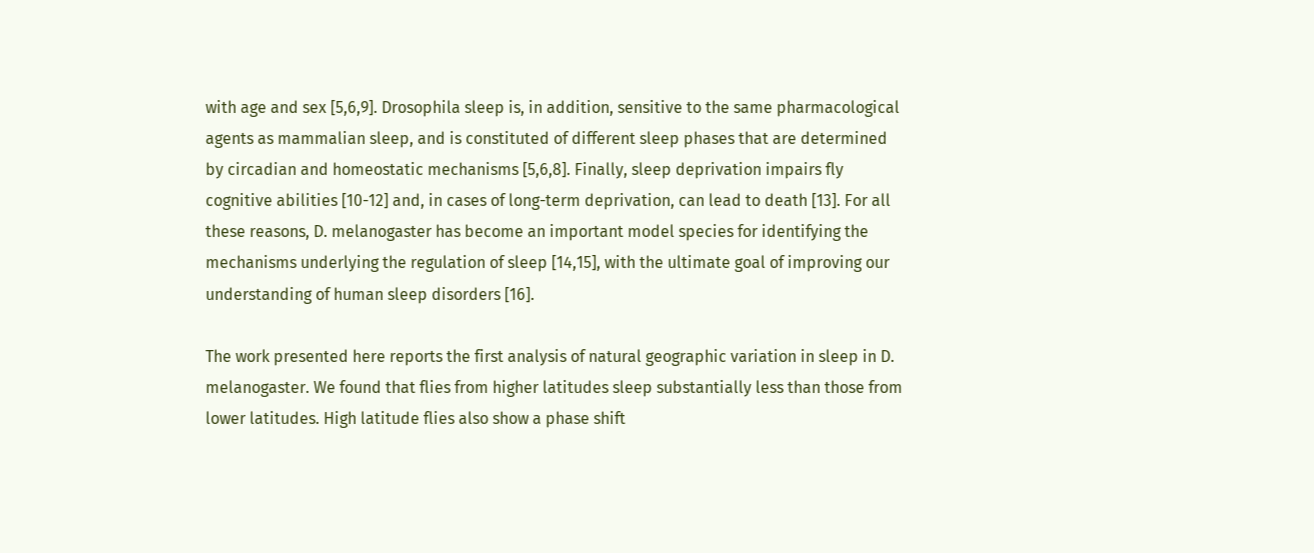with age and sex [5,6,9]. Drosophila sleep is, in addition, sensitive to the same pharmacological agents as mammalian sleep, and is constituted of different sleep phases that are determined by circadian and homeostatic mechanisms [5,6,8]. Finally, sleep deprivation impairs fly cognitive abilities [10-12] and, in cases of long-term deprivation, can lead to death [13]. For all these reasons, D. melanogaster has become an important model species for identifying the mechanisms underlying the regulation of sleep [14,15], with the ultimate goal of improving our understanding of human sleep disorders [16].

The work presented here reports the first analysis of natural geographic variation in sleep in D. melanogaster. We found that flies from higher latitudes sleep substantially less than those from lower latitudes. High latitude flies also show a phase shift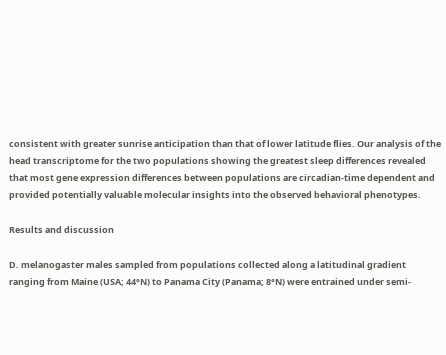consistent with greater sunrise anticipation than that of lower latitude flies. Our analysis of the head transcriptome for the two populations showing the greatest sleep differences revealed that most gene expression differences between populations are circadian-time dependent and provided potentially valuable molecular insights into the observed behavioral phenotypes.

Results and discussion

D. melanogaster males sampled from populations collected along a latitudinal gradient ranging from Maine (USA; 44°N) to Panama City (Panama; 8°N) were entrained under semi-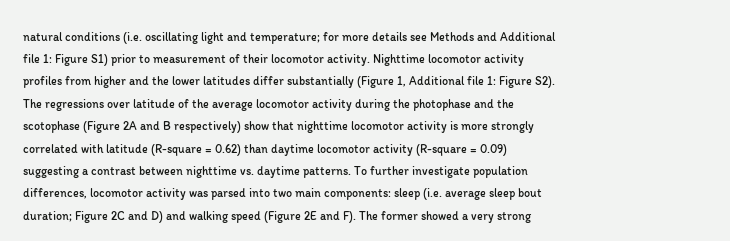natural conditions (i.e. oscillating light and temperature; for more details see Methods and Additional file 1: Figure S1) prior to measurement of their locomotor activity. Nighttime locomotor activity profiles from higher and the lower latitudes differ substantially (Figure 1, Additional file 1: Figure S2). The regressions over latitude of the average locomotor activity during the photophase and the scotophase (Figure 2A and B respectively) show that nighttime locomotor activity is more strongly correlated with latitude (R-square = 0.62) than daytime locomotor activity (R-square = 0.09) suggesting a contrast between nighttime vs. daytime patterns. To further investigate population differences, locomotor activity was parsed into two main components: sleep (i.e. average sleep bout duration; Figure 2C and D) and walking speed (Figure 2E and F). The former showed a very strong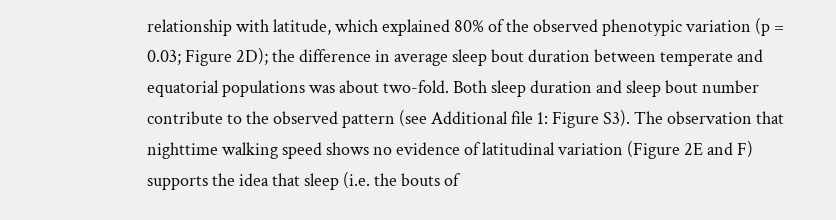relationship with latitude, which explained 80% of the observed phenotypic variation (p = 0.03; Figure 2D); the difference in average sleep bout duration between temperate and equatorial populations was about two-fold. Both sleep duration and sleep bout number contribute to the observed pattern (see Additional file 1: Figure S3). The observation that nighttime walking speed shows no evidence of latitudinal variation (Figure 2E and F) supports the idea that sleep (i.e. the bouts of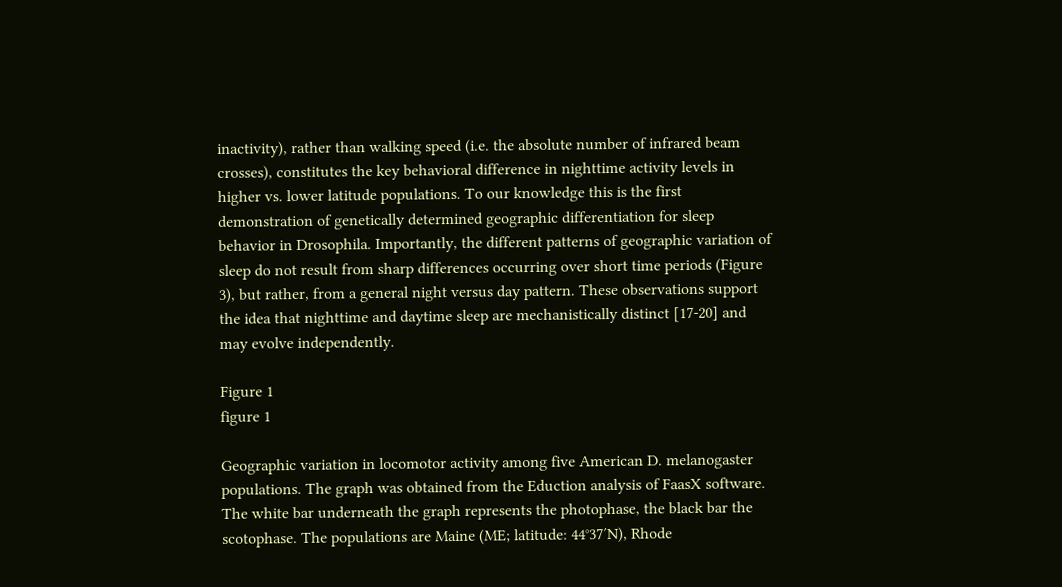inactivity), rather than walking speed (i.e. the absolute number of infrared beam crosses), constitutes the key behavioral difference in nighttime activity levels in higher vs. lower latitude populations. To our knowledge this is the first demonstration of genetically determined geographic differentiation for sleep behavior in Drosophila. Importantly, the different patterns of geographic variation of sleep do not result from sharp differences occurring over short time periods (Figure 3), but rather, from a general night versus day pattern. These observations support the idea that nighttime and daytime sleep are mechanistically distinct [17-20] and may evolve independently.

Figure 1
figure 1

Geographic variation in locomotor activity among five American D. melanogaster populations. The graph was obtained from the Eduction analysis of FaasX software. The white bar underneath the graph represents the photophase, the black bar the scotophase. The populations are Maine (ME; latitude: 44°37′N), Rhode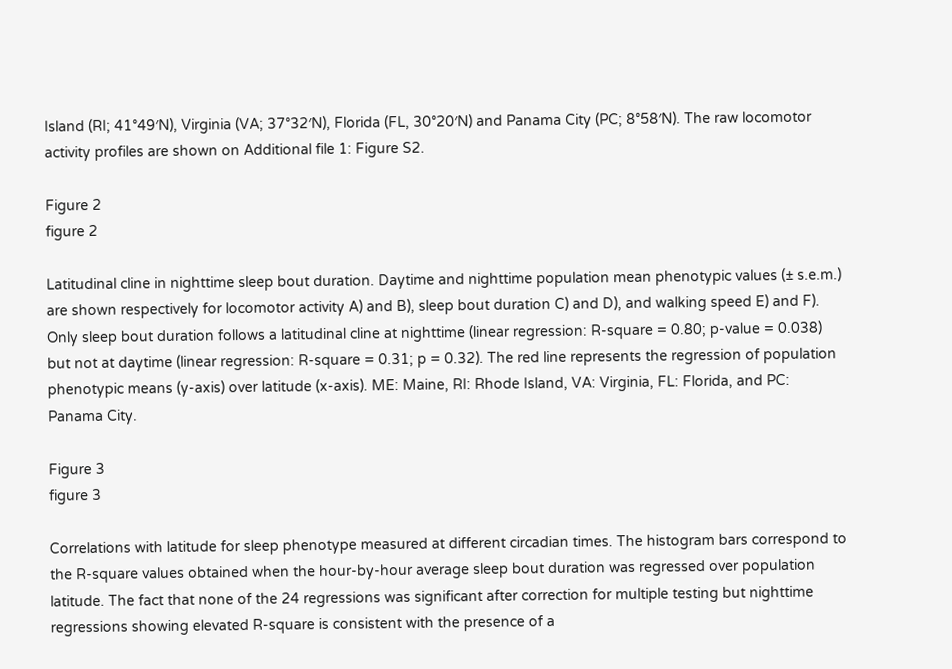Island (RI; 41°49′N), Virginia (VA; 37°32′N), Florida (FL, 30°20′N) and Panama City (PC; 8°58′N). The raw locomotor activity profiles are shown on Additional file 1: Figure S2.

Figure 2
figure 2

Latitudinal cline in nighttime sleep bout duration. Daytime and nighttime population mean phenotypic values (± s.e.m.) are shown respectively for locomotor activity A) and B), sleep bout duration C) and D), and walking speed E) and F). Only sleep bout duration follows a latitudinal cline at nighttime (linear regression: R-square = 0.80; p-value = 0.038) but not at daytime (linear regression: R-square = 0.31; p = 0.32). The red line represents the regression of population phenotypic means (y-axis) over latitude (x-axis). ME: Maine, RI: Rhode Island, VA: Virginia, FL: Florida, and PC: Panama City.

Figure 3
figure 3

Correlations with latitude for sleep phenotype measured at different circadian times. The histogram bars correspond to the R-square values obtained when the hour-by-hour average sleep bout duration was regressed over population latitude. The fact that none of the 24 regressions was significant after correction for multiple testing but nighttime regressions showing elevated R-square is consistent with the presence of a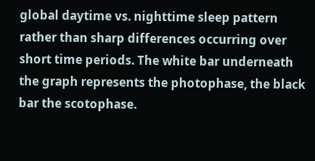global daytime vs. nighttime sleep pattern rather than sharp differences occurring over short time periods. The white bar underneath the graph represents the photophase, the black bar the scotophase.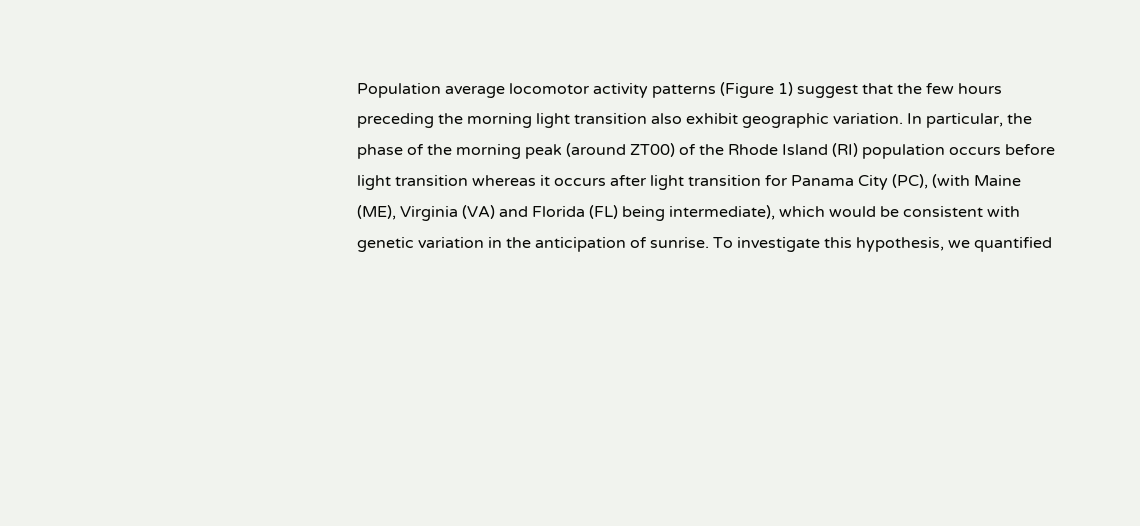Population average locomotor activity patterns (Figure 1) suggest that the few hours preceding the morning light transition also exhibit geographic variation. In particular, the phase of the morning peak (around ZT00) of the Rhode Island (RI) population occurs before light transition whereas it occurs after light transition for Panama City (PC), (with Maine (ME), Virginia (VA) and Florida (FL) being intermediate), which would be consistent with genetic variation in the anticipation of sunrise. To investigate this hypothesis, we quantified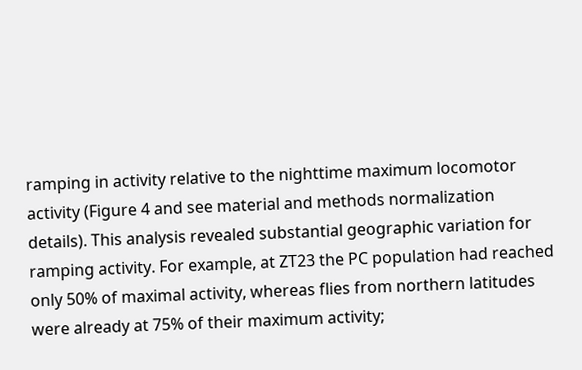ramping in activity relative to the nighttime maximum locomotor activity (Figure 4 and see material and methods normalization details). This analysis revealed substantial geographic variation for ramping activity. For example, at ZT23 the PC population had reached only 50% of maximal activity, whereas flies from northern latitudes were already at 75% of their maximum activity;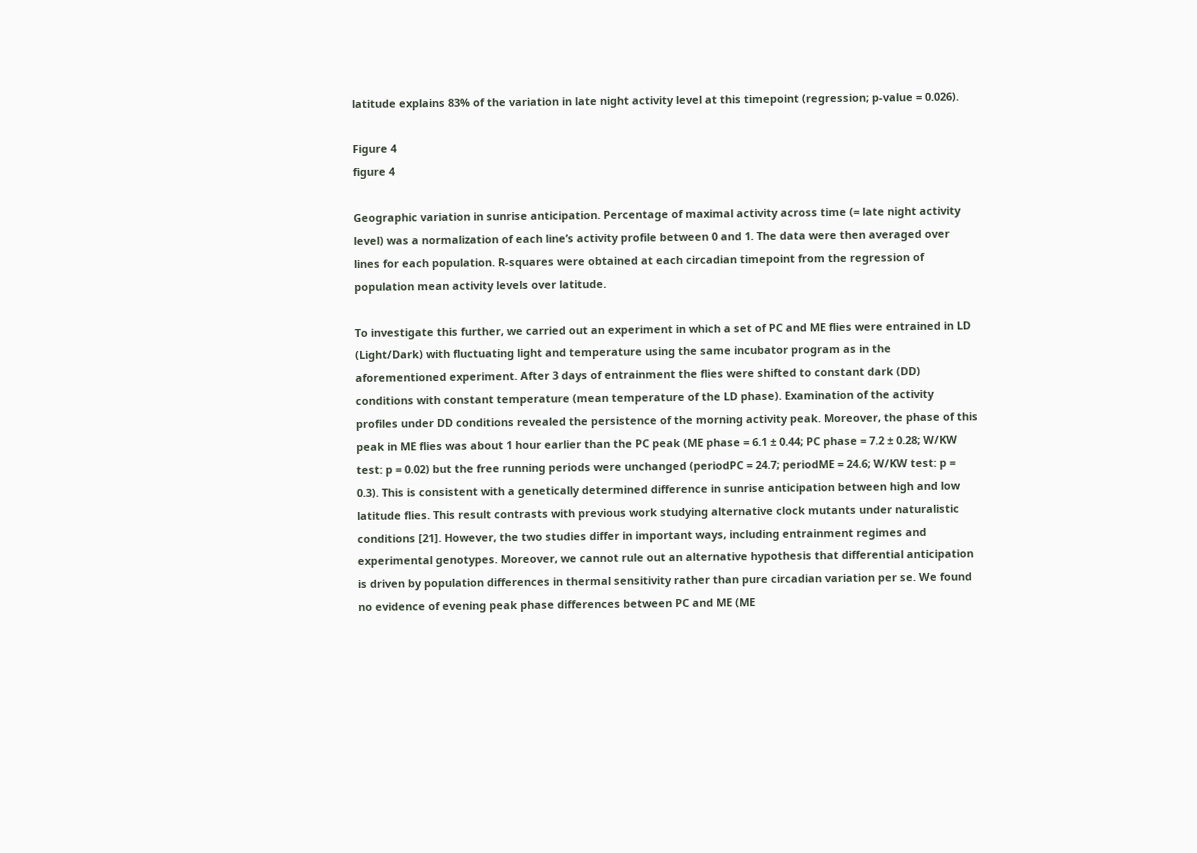latitude explains 83% of the variation in late night activity level at this timepoint (regression; p-value = 0.026).

Figure 4
figure 4

Geographic variation in sunrise anticipation. Percentage of maximal activity across time (= late night activity level) was a normalization of each line’s activity profile between 0 and 1. The data were then averaged over lines for each population. R-squares were obtained at each circadian timepoint from the regression of population mean activity levels over latitude.

To investigate this further, we carried out an experiment in which a set of PC and ME flies were entrained in LD (Light/Dark) with fluctuating light and temperature using the same incubator program as in the aforementioned experiment. After 3 days of entrainment the flies were shifted to constant dark (DD) conditions with constant temperature (mean temperature of the LD phase). Examination of the activity profiles under DD conditions revealed the persistence of the morning activity peak. Moreover, the phase of this peak in ME flies was about 1 hour earlier than the PC peak (ME phase = 6.1 ± 0.44; PC phase = 7.2 ± 0.28; W/KW test: p = 0.02) but the free running periods were unchanged (periodPC = 24.7; periodME = 24.6; W/KW test: p = 0.3). This is consistent with a genetically determined difference in sunrise anticipation between high and low latitude flies. This result contrasts with previous work studying alternative clock mutants under naturalistic conditions [21]. However, the two studies differ in important ways, including entrainment regimes and experimental genotypes. Moreover, we cannot rule out an alternative hypothesis that differential anticipation is driven by population differences in thermal sensitivity rather than pure circadian variation per se. We found no evidence of evening peak phase differences between PC and ME (ME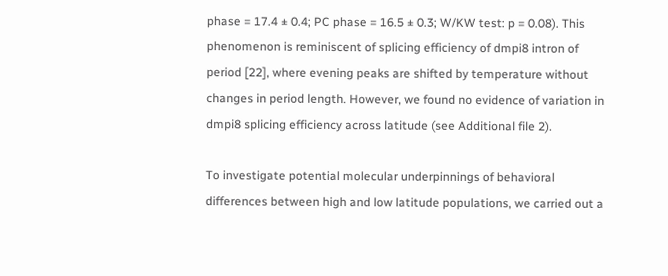phase = 17.4 ± 0.4; PC phase = 16.5 ± 0.3; W/KW test: p = 0.08). This phenomenon is reminiscent of splicing efficiency of dmpi8 intron of period [22], where evening peaks are shifted by temperature without changes in period length. However, we found no evidence of variation in dmpi8 splicing efficiency across latitude (see Additional file 2).

To investigate potential molecular underpinnings of behavioral differences between high and low latitude populations, we carried out a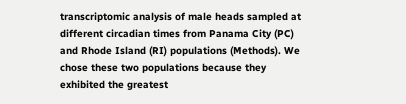transcriptomic analysis of male heads sampled at different circadian times from Panama City (PC) and Rhode Island (RI) populations (Methods). We chose these two populations because they exhibited the greatest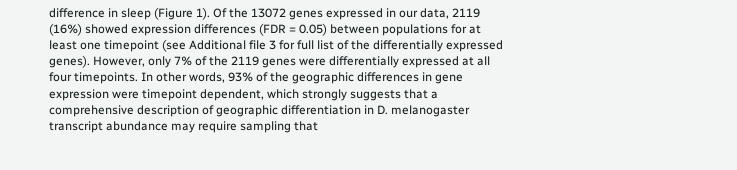difference in sleep (Figure 1). Of the 13072 genes expressed in our data, 2119 (16%) showed expression differences (FDR = 0.05) between populations for at least one timepoint (see Additional file 3 for full list of the differentially expressed genes). However, only 7% of the 2119 genes were differentially expressed at all four timepoints. In other words, 93% of the geographic differences in gene expression were timepoint dependent, which strongly suggests that a comprehensive description of geographic differentiation in D. melanogaster transcript abundance may require sampling that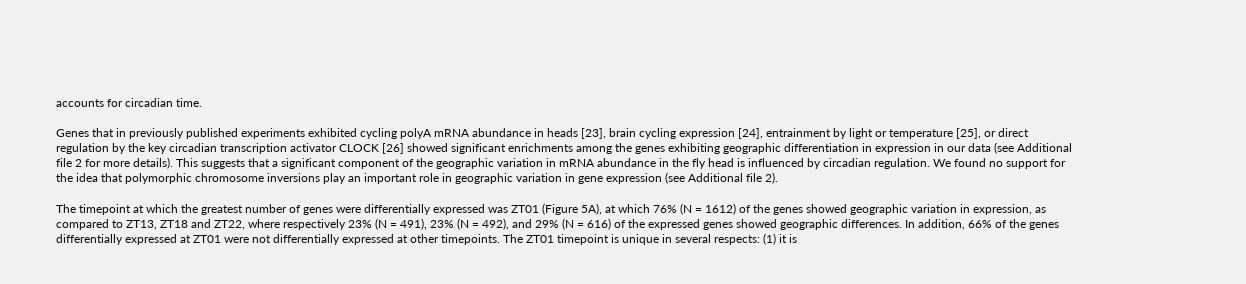accounts for circadian time.

Genes that in previously published experiments exhibited cycling polyA mRNA abundance in heads [23], brain cycling expression [24], entrainment by light or temperature [25], or direct regulation by the key circadian transcription activator CLOCK [26] showed significant enrichments among the genes exhibiting geographic differentiation in expression in our data (see Additional file 2 for more details). This suggests that a significant component of the geographic variation in mRNA abundance in the fly head is influenced by circadian regulation. We found no support for the idea that polymorphic chromosome inversions play an important role in geographic variation in gene expression (see Additional file 2).

The timepoint at which the greatest number of genes were differentially expressed was ZT01 (Figure 5A), at which 76% (N = 1612) of the genes showed geographic variation in expression, as compared to ZT13, ZT18 and ZT22, where respectively 23% (N = 491), 23% (N = 492), and 29% (N = 616) of the expressed genes showed geographic differences. In addition, 66% of the genes differentially expressed at ZT01 were not differentially expressed at other timepoints. The ZT01 timepoint is unique in several respects: (1) it is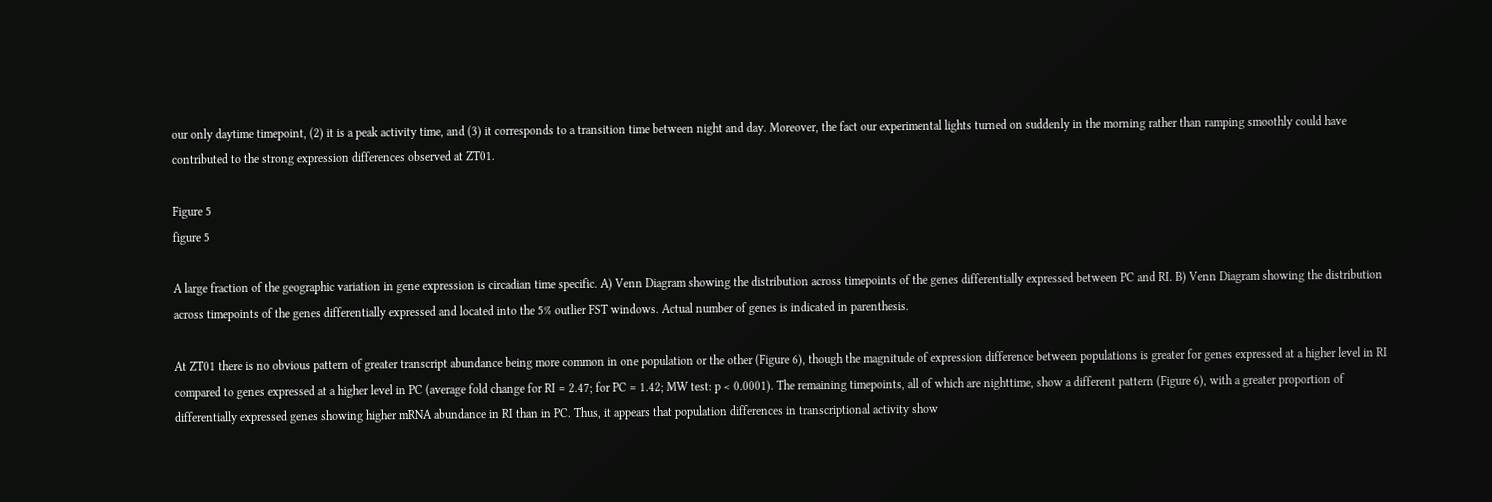our only daytime timepoint, (2) it is a peak activity time, and (3) it corresponds to a transition time between night and day. Moreover, the fact our experimental lights turned on suddenly in the morning rather than ramping smoothly could have contributed to the strong expression differences observed at ZT01.

Figure 5
figure 5

A large fraction of the geographic variation in gene expression is circadian time specific. A) Venn Diagram showing the distribution across timepoints of the genes differentially expressed between PC and RI. B) Venn Diagram showing the distribution across timepoints of the genes differentially expressed and located into the 5% outlier FST windows. Actual number of genes is indicated in parenthesis.

At ZT01 there is no obvious pattern of greater transcript abundance being more common in one population or the other (Figure 6), though the magnitude of expression difference between populations is greater for genes expressed at a higher level in RI compared to genes expressed at a higher level in PC (average fold change for RI = 2.47; for PC = 1.42; MW test: p < 0.0001). The remaining timepoints, all of which are nighttime, show a different pattern (Figure 6), with a greater proportion of differentially expressed genes showing higher mRNA abundance in RI than in PC. Thus, it appears that population differences in transcriptional activity show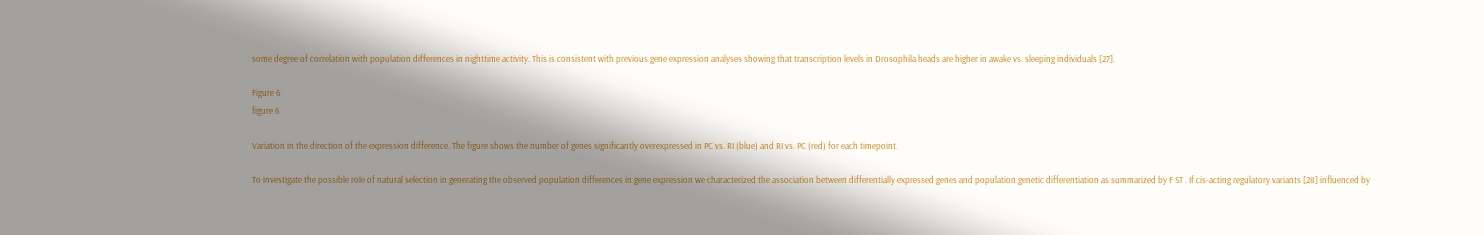some degree of correlation with population differences in nighttime activity. This is consistent with previous gene expression analyses showing that transcription levels in Drosophila heads are higher in awake vs. sleeping individuals [27].

Figure 6
figure 6

Variation in the direction of the expression difference. The figure shows the number of genes significantly overexpressed in PC vs. RI (blue) and RI vs. PC (red) for each timepoint.

To investigate the possible role of natural selection in generating the observed population differences in gene expression we characterized the association between differentially expressed genes and population genetic differentiation as summarized by F ST . If cis-acting regulatory variants [28] influenced by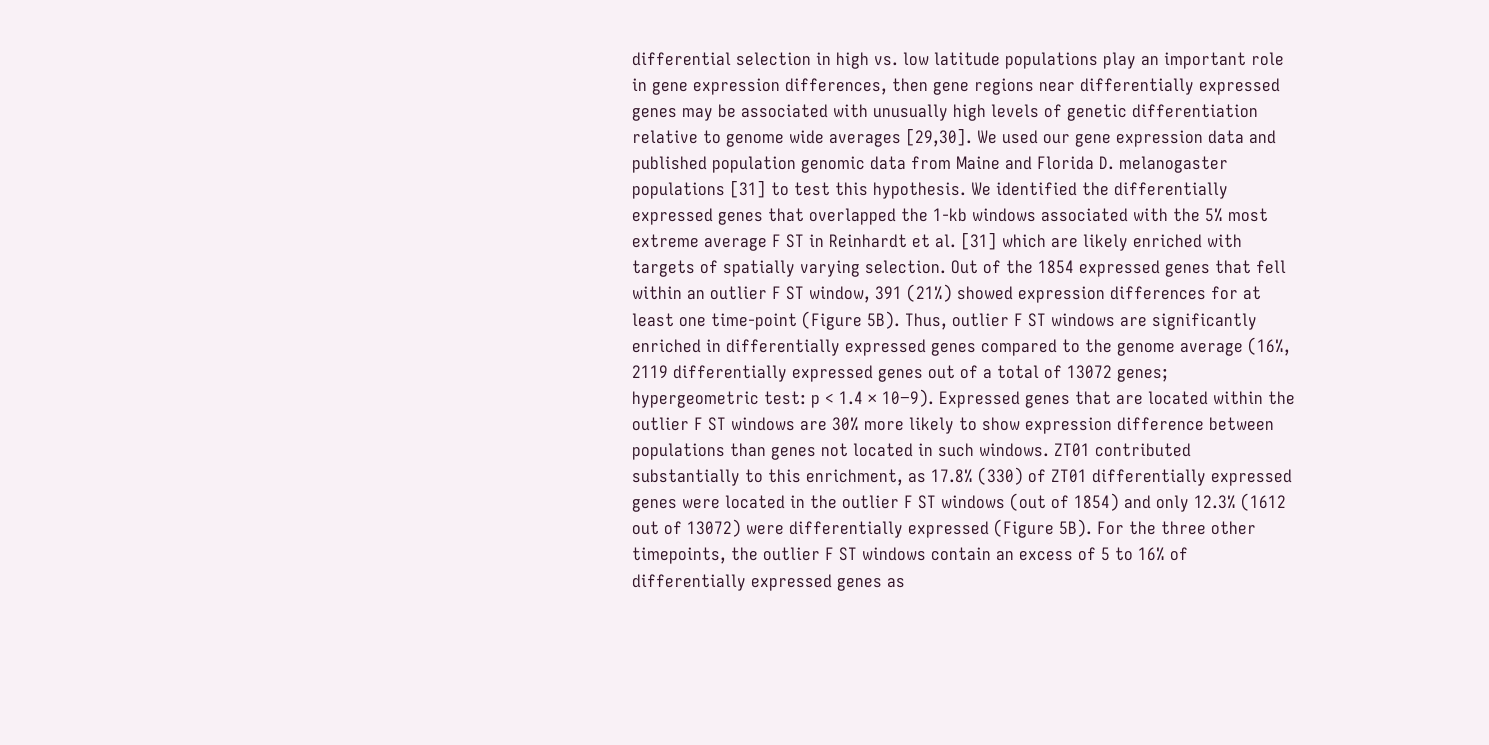differential selection in high vs. low latitude populations play an important role in gene expression differences, then gene regions near differentially expressed genes may be associated with unusually high levels of genetic differentiation relative to genome wide averages [29,30]. We used our gene expression data and published population genomic data from Maine and Florida D. melanogaster populations [31] to test this hypothesis. We identified the differentially expressed genes that overlapped the 1-kb windows associated with the 5% most extreme average F ST in Reinhardt et al. [31] which are likely enriched with targets of spatially varying selection. Out of the 1854 expressed genes that fell within an outlier F ST window, 391 (21%) showed expression differences for at least one time-point (Figure 5B). Thus, outlier F ST windows are significantly enriched in differentially expressed genes compared to the genome average (16%, 2119 differentially expressed genes out of a total of 13072 genes; hypergeometric test: p < 1.4 × 10−9). Expressed genes that are located within the outlier F ST windows are 30% more likely to show expression difference between populations than genes not located in such windows. ZT01 contributed substantially to this enrichment, as 17.8% (330) of ZT01 differentially expressed genes were located in the outlier F ST windows (out of 1854) and only 12.3% (1612 out of 13072) were differentially expressed (Figure 5B). For the three other timepoints, the outlier F ST windows contain an excess of 5 to 16% of differentially expressed genes as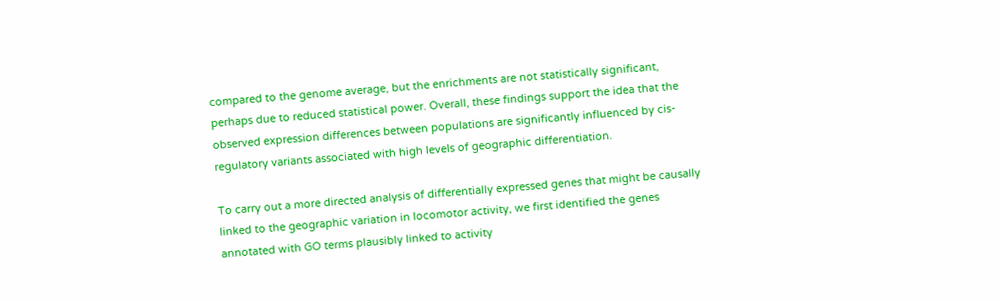compared to the genome average, but the enrichments are not statistically significant, perhaps due to reduced statistical power. Overall, these findings support the idea that the observed expression differences between populations are significantly influenced by cis-regulatory variants associated with high levels of geographic differentiation.

To carry out a more directed analysis of differentially expressed genes that might be causally linked to the geographic variation in locomotor activity, we first identified the genes annotated with GO terms plausibly linked to activity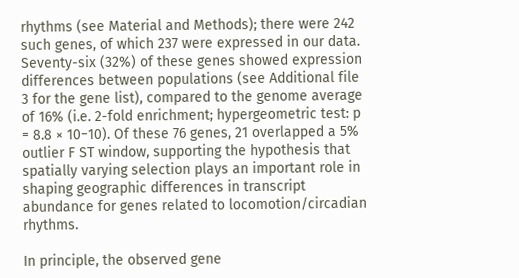rhythms (see Material and Methods); there were 242 such genes, of which 237 were expressed in our data. Seventy-six (32%) of these genes showed expression differences between populations (see Additional file 3 for the gene list), compared to the genome average of 16% (i.e. 2-fold enrichment; hypergeometric test: p = 8.8 × 10−10). Of these 76 genes, 21 overlapped a 5% outlier F ST window, supporting the hypothesis that spatially varying selection plays an important role in shaping geographic differences in transcript abundance for genes related to locomotion/circadian rhythms.

In principle, the observed gene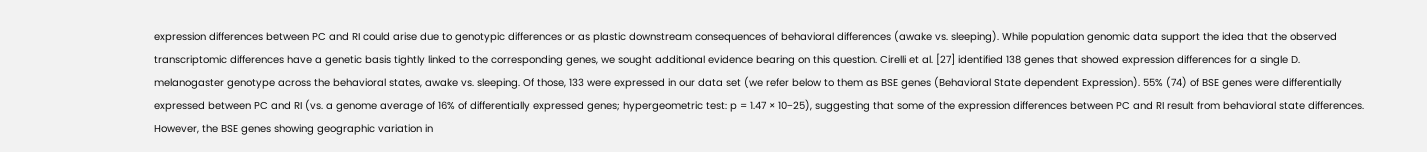expression differences between PC and RI could arise due to genotypic differences or as plastic downstream consequences of behavioral differences (awake vs. sleeping). While population genomic data support the idea that the observed transcriptomic differences have a genetic basis tightly linked to the corresponding genes, we sought additional evidence bearing on this question. Cirelli et al. [27] identified 138 genes that showed expression differences for a single D. melanogaster genotype across the behavioral states, awake vs. sleeping. Of those, 133 were expressed in our data set (we refer below to them as BSE genes (Behavioral State dependent Expression). 55% (74) of BSE genes were differentially expressed between PC and RI (vs. a genome average of 16% of differentially expressed genes; hypergeometric test: p = 1.47 × 10−25), suggesting that some of the expression differences between PC and RI result from behavioral state differences. However, the BSE genes showing geographic variation in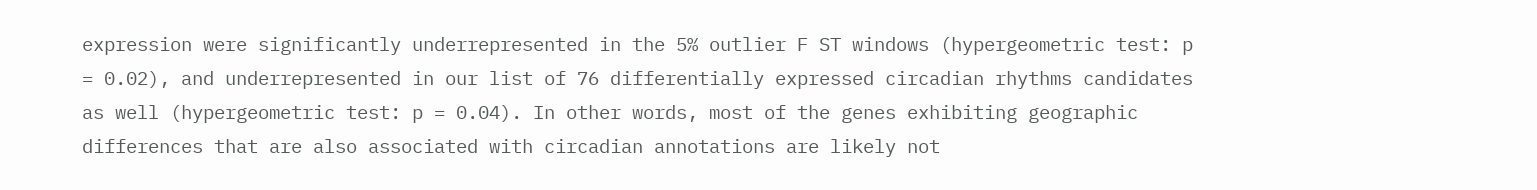expression were significantly underrepresented in the 5% outlier F ST windows (hypergeometric test: p = 0.02), and underrepresented in our list of 76 differentially expressed circadian rhythms candidates as well (hypergeometric test: p = 0.04). In other words, most of the genes exhibiting geographic differences that are also associated with circadian annotations are likely not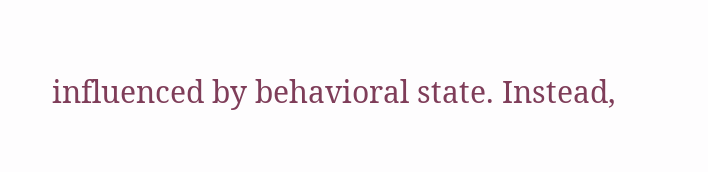influenced by behavioral state. Instead,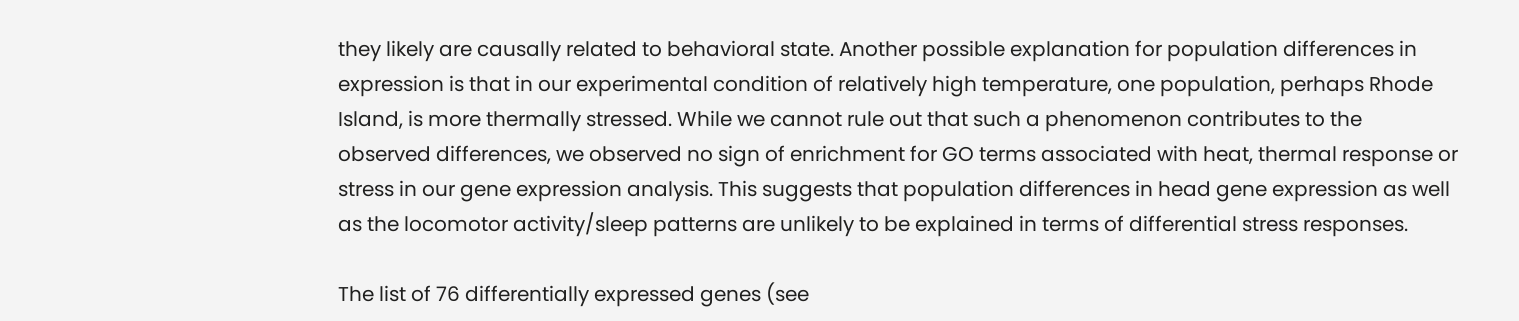they likely are causally related to behavioral state. Another possible explanation for population differences in expression is that in our experimental condition of relatively high temperature, one population, perhaps Rhode Island, is more thermally stressed. While we cannot rule out that such a phenomenon contributes to the observed differences, we observed no sign of enrichment for GO terms associated with heat, thermal response or stress in our gene expression analysis. This suggests that population differences in head gene expression as well as the locomotor activity/sleep patterns are unlikely to be explained in terms of differential stress responses.

The list of 76 differentially expressed genes (see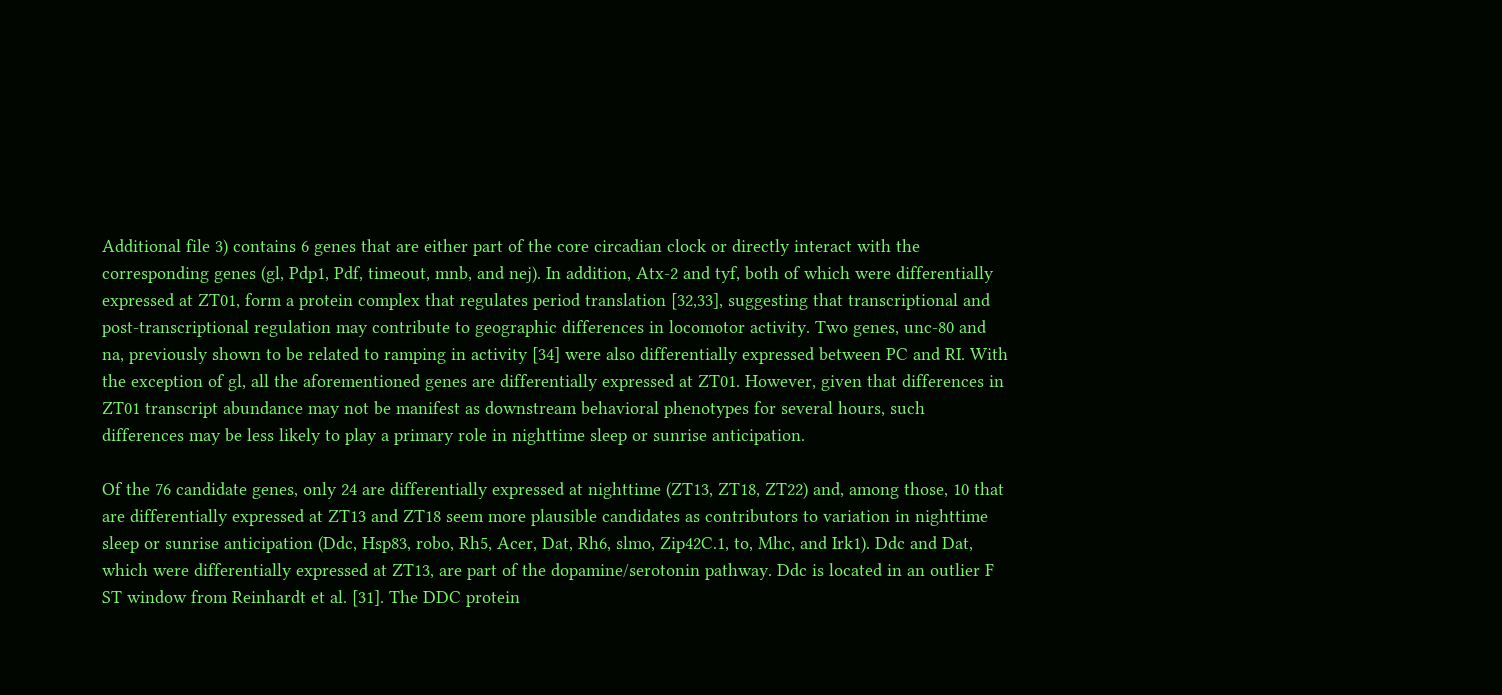Additional file 3) contains 6 genes that are either part of the core circadian clock or directly interact with the corresponding genes (gl, Pdp1, Pdf, timeout, mnb, and nej). In addition, Atx-2 and tyf, both of which were differentially expressed at ZT01, form a protein complex that regulates period translation [32,33], suggesting that transcriptional and post-transcriptional regulation may contribute to geographic differences in locomotor activity. Two genes, unc-80 and na, previously shown to be related to ramping in activity [34] were also differentially expressed between PC and RI. With the exception of gl, all the aforementioned genes are differentially expressed at ZT01. However, given that differences in ZT01 transcript abundance may not be manifest as downstream behavioral phenotypes for several hours, such differences may be less likely to play a primary role in nighttime sleep or sunrise anticipation.

Of the 76 candidate genes, only 24 are differentially expressed at nighttime (ZT13, ZT18, ZT22) and, among those, 10 that are differentially expressed at ZT13 and ZT18 seem more plausible candidates as contributors to variation in nighttime sleep or sunrise anticipation (Ddc, Hsp83, robo, Rh5, Acer, Dat, Rh6, slmo, Zip42C.1, to, Mhc, and Irk1). Ddc and Dat, which were differentially expressed at ZT13, are part of the dopamine/serotonin pathway. Ddc is located in an outlier F ST window from Reinhardt et al. [31]. The DDC protein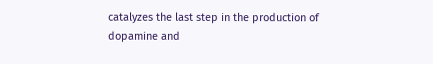catalyzes the last step in the production of dopamine and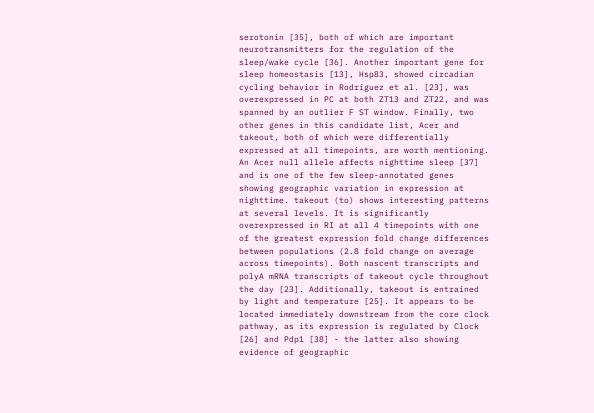serotonin [35], both of which are important neurotransmitters for the regulation of the sleep/wake cycle [36]. Another important gene for sleep homeostasis [13], Hsp83, showed circadian cycling behavior in Rodriguez et al. [23], was overexpressed in PC at both ZT13 and ZT22, and was spanned by an outlier F ST window. Finally, two other genes in this candidate list, Acer and takeout, both of which were differentially expressed at all timepoints, are worth mentioning. An Acer null allele affects nighttime sleep [37] and is one of the few sleep-annotated genes showing geographic variation in expression at nighttime. takeout (to) shows interesting patterns at several levels. It is significantly overexpressed in RI at all 4 timepoints with one of the greatest expression fold change differences between populations (2.8 fold change on average across timepoints). Both nascent transcripts and polyA mRNA transcripts of takeout cycle throughout the day [23]. Additionally, takeout is entrained by light and temperature [25]. It appears to be located immediately downstream from the core clock pathway, as its expression is regulated by Clock [26] and Pdp1 [38] - the latter also showing evidence of geographic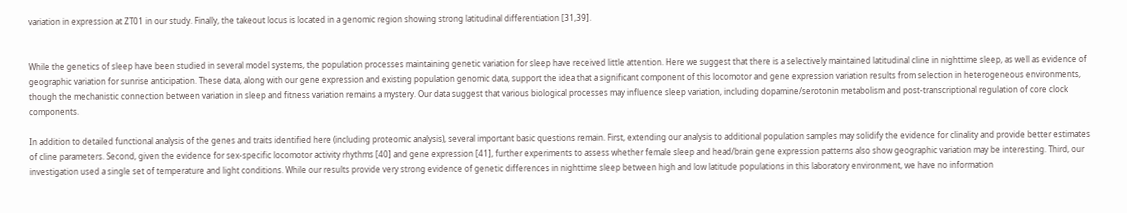variation in expression at ZT01 in our study. Finally, the takeout locus is located in a genomic region showing strong latitudinal differentiation [31,39].


While the genetics of sleep have been studied in several model systems, the population processes maintaining genetic variation for sleep have received little attention. Here we suggest that there is a selectively maintained latitudinal cline in nighttime sleep, as well as evidence of geographic variation for sunrise anticipation. These data, along with our gene expression and existing population genomic data, support the idea that a significant component of this locomotor and gene expression variation results from selection in heterogeneous environments, though the mechanistic connection between variation in sleep and fitness variation remains a mystery. Our data suggest that various biological processes may influence sleep variation, including dopamine/serotonin metabolism and post-transcriptional regulation of core clock components.

In addition to detailed functional analysis of the genes and traits identified here (including proteomic analysis), several important basic questions remain. First, extending our analysis to additional population samples may solidify the evidence for clinality and provide better estimates of cline parameters. Second, given the evidence for sex-specific locomotor activity rhythms [40] and gene expression [41], further experiments to assess whether female sleep and head/brain gene expression patterns also show geographic variation may be interesting. Third, our investigation used a single set of temperature and light conditions. While our results provide very strong evidence of genetic differences in nighttime sleep between high and low latitude populations in this laboratory environment, we have no information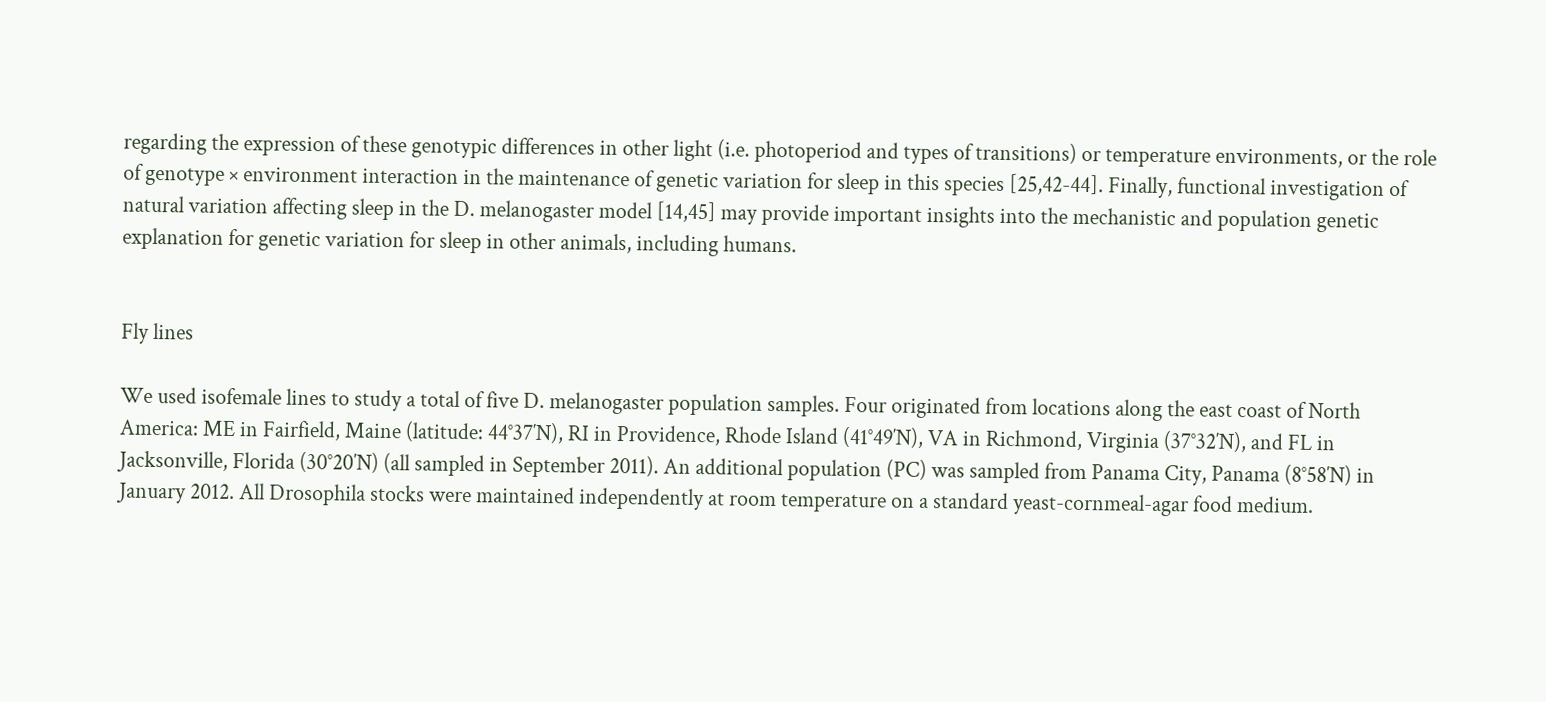regarding the expression of these genotypic differences in other light (i.e. photoperiod and types of transitions) or temperature environments, or the role of genotype × environment interaction in the maintenance of genetic variation for sleep in this species [25,42-44]. Finally, functional investigation of natural variation affecting sleep in the D. melanogaster model [14,45] may provide important insights into the mechanistic and population genetic explanation for genetic variation for sleep in other animals, including humans.


Fly lines

We used isofemale lines to study a total of five D. melanogaster population samples. Four originated from locations along the east coast of North America: ME in Fairfield, Maine (latitude: 44°37′N), RI in Providence, Rhode Island (41°49′N), VA in Richmond, Virginia (37°32′N), and FL in Jacksonville, Florida (30°20′N) (all sampled in September 2011). An additional population (PC) was sampled from Panama City, Panama (8°58′N) in January 2012. All Drosophila stocks were maintained independently at room temperature on a standard yeast-cornmeal-agar food medium.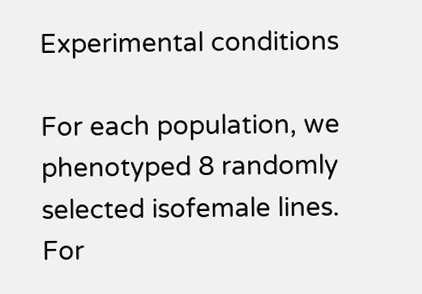Experimental conditions

For each population, we phenotyped 8 randomly selected isofemale lines. For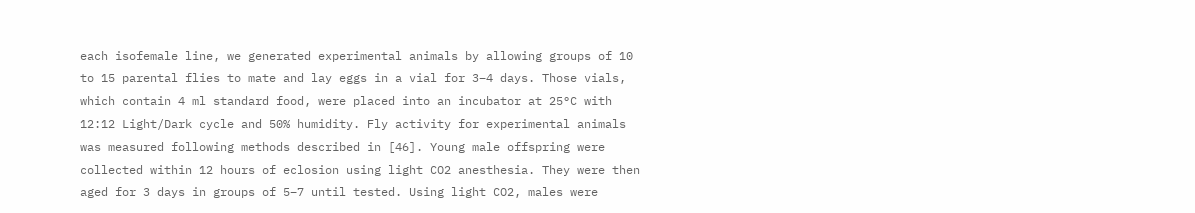each isofemale line, we generated experimental animals by allowing groups of 10 to 15 parental flies to mate and lay eggs in a vial for 3–4 days. Those vials, which contain 4 ml standard food, were placed into an incubator at 25°C with 12:12 Light/Dark cycle and 50% humidity. Fly activity for experimental animals was measured following methods described in [46]. Young male offspring were collected within 12 hours of eclosion using light CO2 anesthesia. They were then aged for 3 days in groups of 5–7 until tested. Using light CO2, males were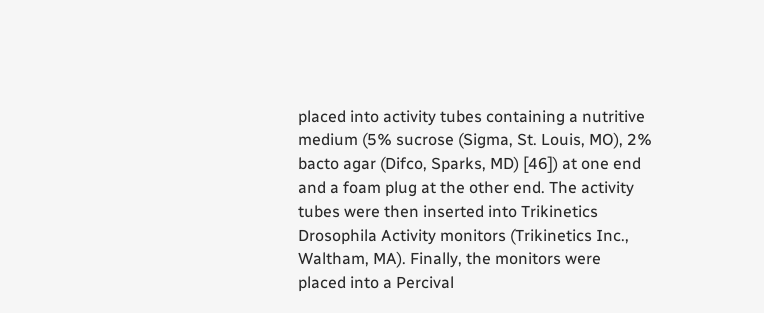placed into activity tubes containing a nutritive medium (5% sucrose (Sigma, St. Louis, MO), 2% bacto agar (Difco, Sparks, MD) [46]) at one end and a foam plug at the other end. The activity tubes were then inserted into Trikinetics Drosophila Activity monitors (Trikinetics Inc., Waltham, MA). Finally, the monitors were placed into a Percival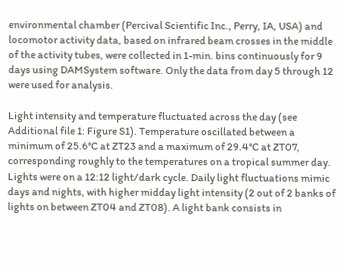environmental chamber (Percival Scientific Inc., Perry, IA, USA) and locomotor activity data, based on infrared beam crosses in the middle of the activity tubes, were collected in 1-min. bins continuously for 9 days using DAMSystem software. Only the data from day 5 through 12 were used for analysis.

Light intensity and temperature fluctuated across the day (see Additional file 1: Figure S1). Temperature oscillated between a minimum of 25.6°C at ZT23 and a maximum of 29.4°C at ZT07, corresponding roughly to the temperatures on a tropical summer day. Lights were on a 12:12 light/dark cycle. Daily light fluctuations mimic days and nights, with higher midday light intensity (2 out of 2 banks of lights on between ZT04 and ZT08). A light bank consists in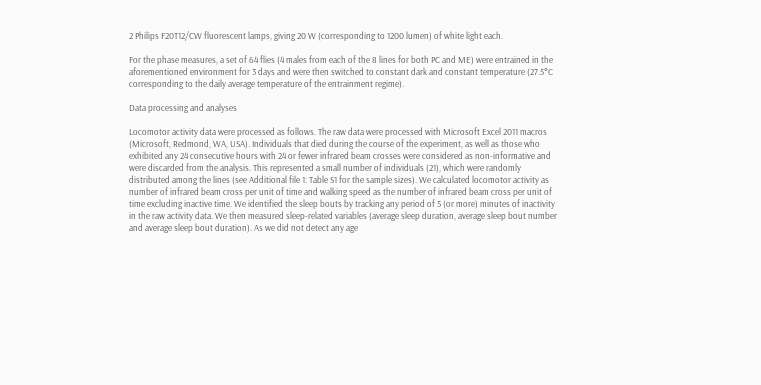2 Philips F20T12/CW fluorescent lamps, giving 20 W (corresponding to 1200 lumen) of white light each.

For the phase measures, a set of 64 flies (4 males from each of the 8 lines for both PC and ME) were entrained in the aforementioned environment for 3 days and were then switched to constant dark and constant temperature (27.5°C corresponding to the daily average temperature of the entrainment regime).

Data processing and analyses

Locomotor activity data were processed as follows. The raw data were processed with Microsoft Excel 2011 macros (Microsoft, Redmond, WA, USA). Individuals that died during the course of the experiment, as well as those who exhibited any 24 consecutive hours with 24 or fewer infrared beam crosses were considered as non-informative and were discarded from the analysis. This represented a small number of individuals (21), which were randomly distributed among the lines (see Additional file 1: Table S1 for the sample sizes). We calculated locomotor activity as number of infrared beam cross per unit of time and walking speed as the number of infrared beam cross per unit of time excluding inactive time. We identified the sleep bouts by tracking any period of 5 (or more) minutes of inactivity in the raw activity data. We then measured sleep-related variables (average sleep duration, average sleep bout number and average sleep bout duration). As we did not detect any age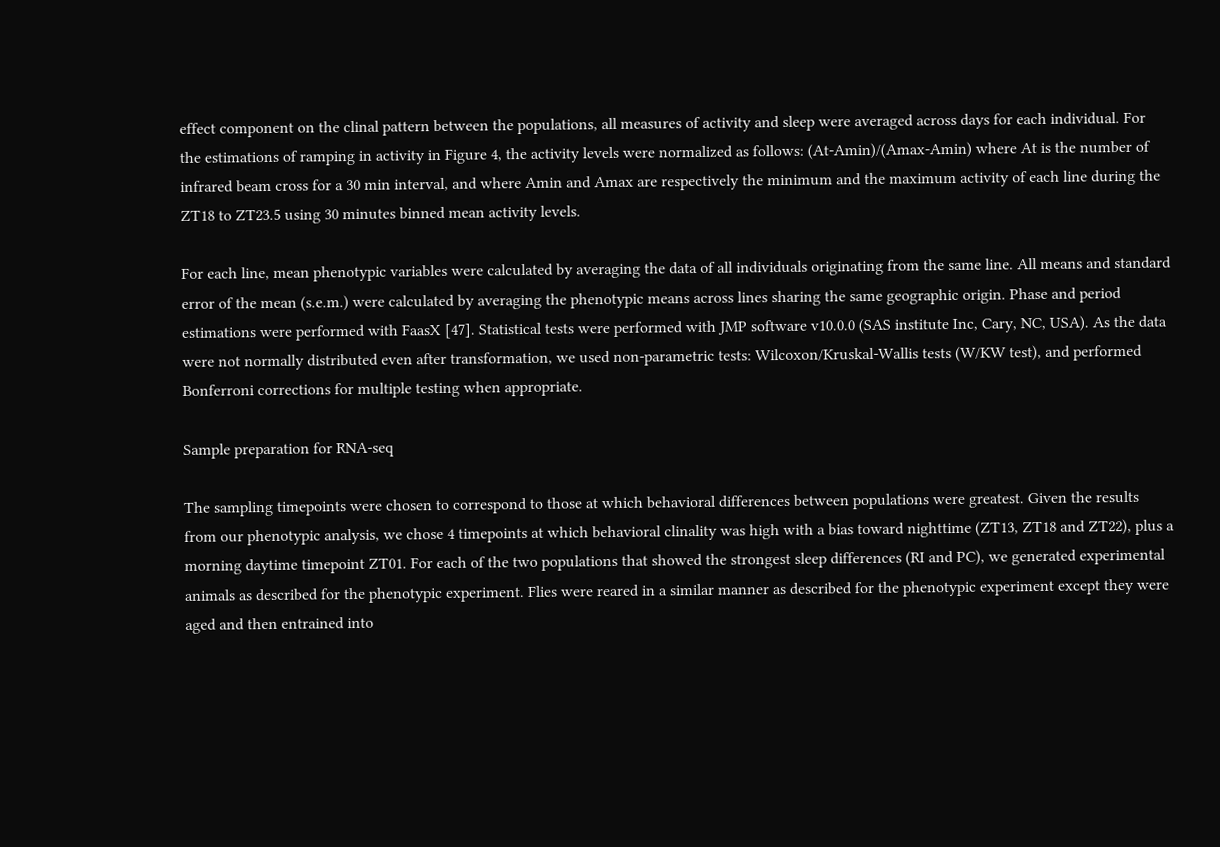effect component on the clinal pattern between the populations, all measures of activity and sleep were averaged across days for each individual. For the estimations of ramping in activity in Figure 4, the activity levels were normalized as follows: (At-Amin)/(Amax-Amin) where At is the number of infrared beam cross for a 30 min interval, and where Amin and Amax are respectively the minimum and the maximum activity of each line during the ZT18 to ZT23.5 using 30 minutes binned mean activity levels.

For each line, mean phenotypic variables were calculated by averaging the data of all individuals originating from the same line. All means and standard error of the mean (s.e.m.) were calculated by averaging the phenotypic means across lines sharing the same geographic origin. Phase and period estimations were performed with FaasX [47]. Statistical tests were performed with JMP software v10.0.0 (SAS institute Inc, Cary, NC, USA). As the data were not normally distributed even after transformation, we used non-parametric tests: Wilcoxon/Kruskal-Wallis tests (W/KW test), and performed Bonferroni corrections for multiple testing when appropriate.

Sample preparation for RNA-seq

The sampling timepoints were chosen to correspond to those at which behavioral differences between populations were greatest. Given the results from our phenotypic analysis, we chose 4 timepoints at which behavioral clinality was high with a bias toward nighttime (ZT13, ZT18 and ZT22), plus a morning daytime timepoint ZT01. For each of the two populations that showed the strongest sleep differences (RI and PC), we generated experimental animals as described for the phenotypic experiment. Flies were reared in a similar manner as described for the phenotypic experiment except they were aged and then entrained into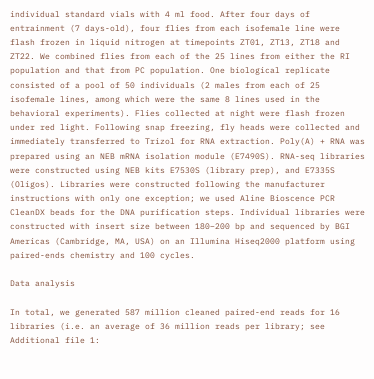individual standard vials with 4 ml food. After four days of entrainment (7 days-old), four flies from each isofemale line were flash frozen in liquid nitrogen at timepoints ZT01, ZT13, ZT18 and ZT22. We combined flies from each of the 25 lines from either the RI population and that from PC population. One biological replicate consisted of a pool of 50 individuals (2 males from each of 25 isofemale lines, among which were the same 8 lines used in the behavioral experiments). Flies collected at night were flash frozen under red light. Following snap freezing, fly heads were collected and immediately transferred to Trizol for RNA extraction. Poly(A) + RNA was prepared using an NEB mRNA isolation module (E7490S). RNA-seq libraries were constructed using NEB kits E7530S (library prep), and E7335S (Oligos). Libraries were constructed following the manufacturer instructions with only one exception; we used Aline Bioscence PCR CleanDX beads for the DNA purification steps. Individual libraries were constructed with insert size between 180–200 bp and sequenced by BGI Americas (Cambridge, MA, USA) on an Illumina Hiseq2000 platform using paired-ends chemistry and 100 cycles.

Data analysis

In total, we generated 587 million cleaned paired-end reads for 16 libraries (i.e. an average of 36 million reads per library; see Additional file 1: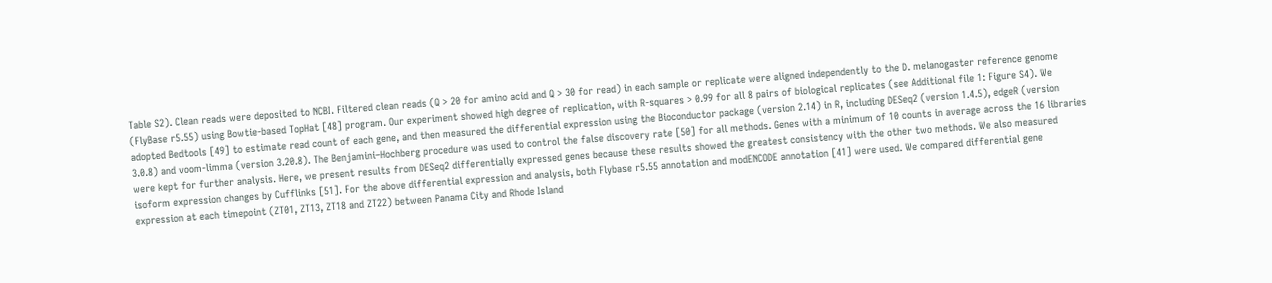Table S2). Clean reads were deposited to NCBI. Filtered clean reads (Q > 20 for amino acid and Q > 30 for read) in each sample or replicate were aligned independently to the D. melanogaster reference genome (FlyBase r5.55) using Bowtie-based TopHat [48] program. Our experiment showed high degree of replication, with R-squares > 0.99 for all 8 pairs of biological replicates (see Additional file 1: Figure S4). We adopted Bedtools [49] to estimate read count of each gene, and then measured the differential expression using the Bioconductor package (version 2.14) in R, including DESeq2 (version 1.4.5), edgeR (version 3.0.8) and voom-limma (version 3.20.8). The Benjamini–Hochberg procedure was used to control the false discovery rate [50] for all methods. Genes with a minimum of 10 counts in average across the 16 libraries were kept for further analysis. Here, we present results from DESeq2 differentially expressed genes because these results showed the greatest consistency with the other two methods. We also measured isoform expression changes by Cufflinks [51]. For the above differential expression and analysis, both Flybase r5.55 annotation and modENCODE annotation [41] were used. We compared differential gene expression at each timepoint (ZT01, ZT13, ZT18 and ZT22) between Panama City and Rhode Island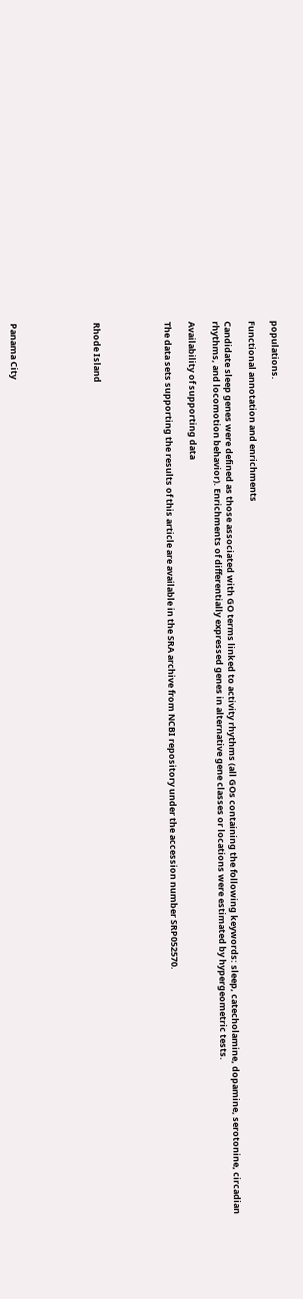populations.

Functional annotation and enrichments

Candidate sleep genes were defined as those associated with GO terms linked to activity rhythms (all GOs containing the following keywords: sleep, catecholamine, dopamine, serotonine, circadian rhythms, and locomotion behavior). Enrichments of differentially expressed genes in alternative gene classes or locations were estimated by hypergeometric tests.

Availability of supporting data

The data sets supporting the results of this article are available in the SRA archive from NCBI repository under the accession number SRP052570.





Rhode Island






Panama City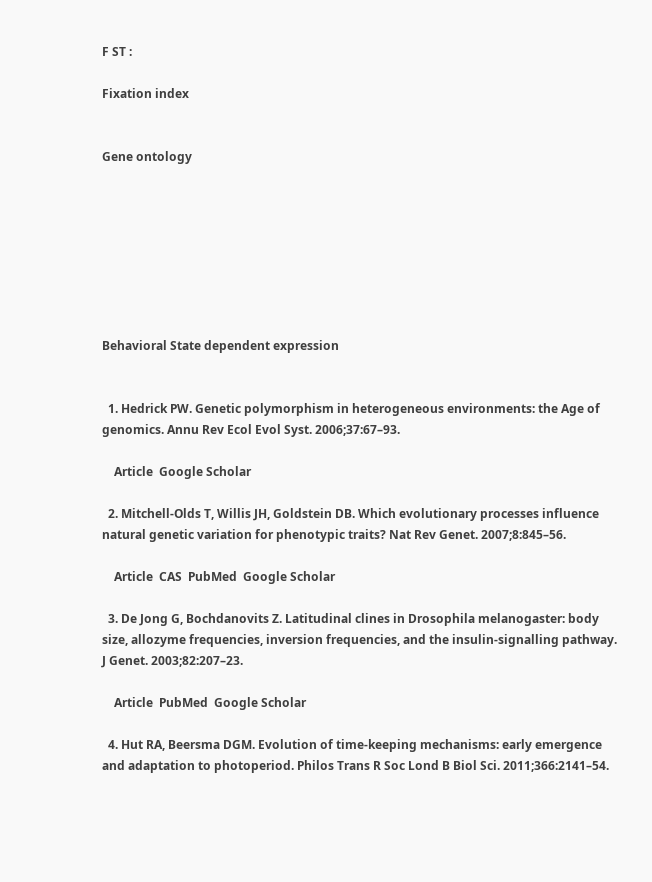F ST :

Fixation index


Gene ontology








Behavioral State dependent expression


  1. Hedrick PW. Genetic polymorphism in heterogeneous environments: the Age of genomics. Annu Rev Ecol Evol Syst. 2006;37:67–93.

    Article  Google Scholar

  2. Mitchell-Olds T, Willis JH, Goldstein DB. Which evolutionary processes influence natural genetic variation for phenotypic traits? Nat Rev Genet. 2007;8:845–56.

    Article  CAS  PubMed  Google Scholar

  3. De Jong G, Bochdanovits Z. Latitudinal clines in Drosophila melanogaster: body size, allozyme frequencies, inversion frequencies, and the insulin-signalling pathway. J Genet. 2003;82:207–23.

    Article  PubMed  Google Scholar

  4. Hut RA, Beersma DGM. Evolution of time-keeping mechanisms: early emergence and adaptation to photoperiod. Philos Trans R Soc Lond B Biol Sci. 2011;366:2141–54.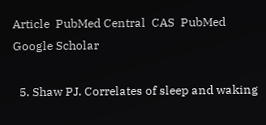Article  PubMed Central  CAS  PubMed  Google Scholar

  5. Shaw PJ. Correlates of sleep and waking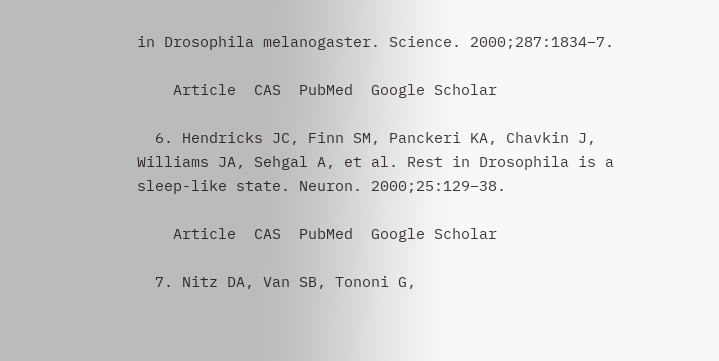in Drosophila melanogaster. Science. 2000;287:1834–7.

    Article  CAS  PubMed  Google Scholar

  6. Hendricks JC, Finn SM, Panckeri KA, Chavkin J, Williams JA, Sehgal A, et al. Rest in Drosophila is a sleep-like state. Neuron. 2000;25:129–38.

    Article  CAS  PubMed  Google Scholar

  7. Nitz DA, Van SB, Tononi G,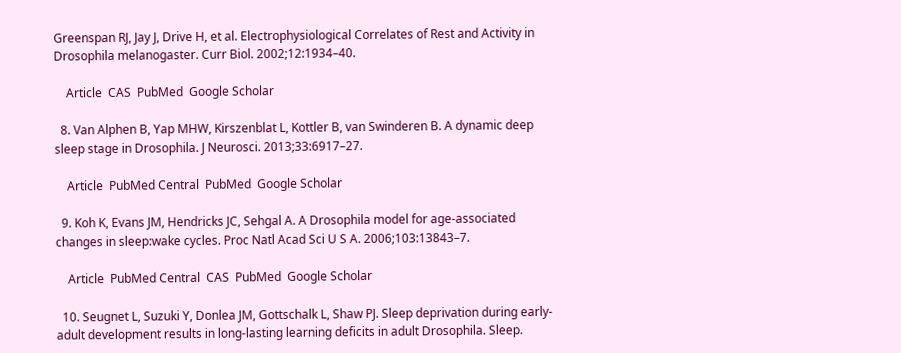Greenspan RJ, Jay J, Drive H, et al. Electrophysiological Correlates of Rest and Activity in Drosophila melanogaster. Curr Biol. 2002;12:1934–40.

    Article  CAS  PubMed  Google Scholar

  8. Van Alphen B, Yap MHW, Kirszenblat L, Kottler B, van Swinderen B. A dynamic deep sleep stage in Drosophila. J Neurosci. 2013;33:6917–27.

    Article  PubMed Central  PubMed  Google Scholar

  9. Koh K, Evans JM, Hendricks JC, Sehgal A. A Drosophila model for age-associated changes in sleep:wake cycles. Proc Natl Acad Sci U S A. 2006;103:13843–7.

    Article  PubMed Central  CAS  PubMed  Google Scholar

  10. Seugnet L, Suzuki Y, Donlea JM, Gottschalk L, Shaw PJ. Sleep deprivation during early-adult development results in long-lasting learning deficits in adult Drosophila. Sleep.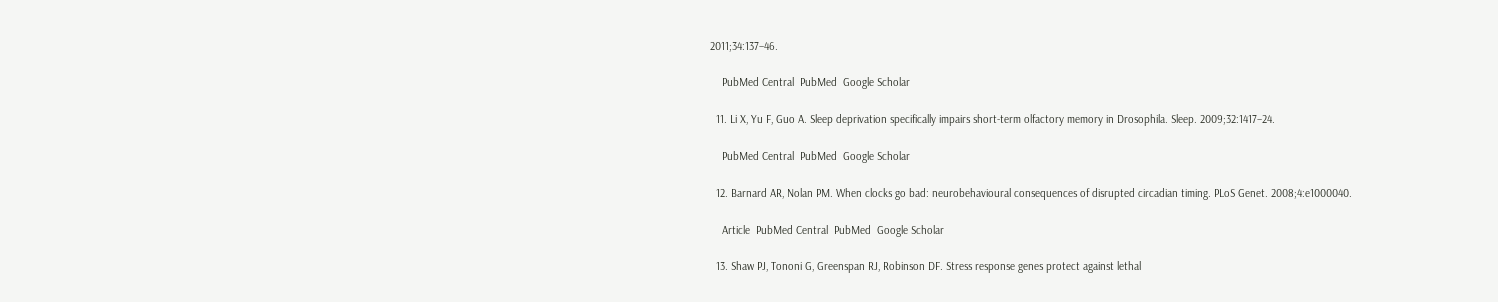2011;34:137–46.

    PubMed Central  PubMed  Google Scholar

  11. Li X, Yu F, Guo A. Sleep deprivation specifically impairs short-term olfactory memory in Drosophila. Sleep. 2009;32:1417–24.

    PubMed Central  PubMed  Google Scholar

  12. Barnard AR, Nolan PM. When clocks go bad: neurobehavioural consequences of disrupted circadian timing. PLoS Genet. 2008;4:e1000040.

    Article  PubMed Central  PubMed  Google Scholar

  13. Shaw PJ, Tononi G, Greenspan RJ, Robinson DF. Stress response genes protect against lethal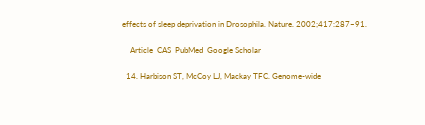effects of sleep deprivation in Drosophila. Nature. 2002;417:287–91.

    Article  CAS  PubMed  Google Scholar

  14. Harbison ST, McCoy LJ, Mackay TFC. Genome-wide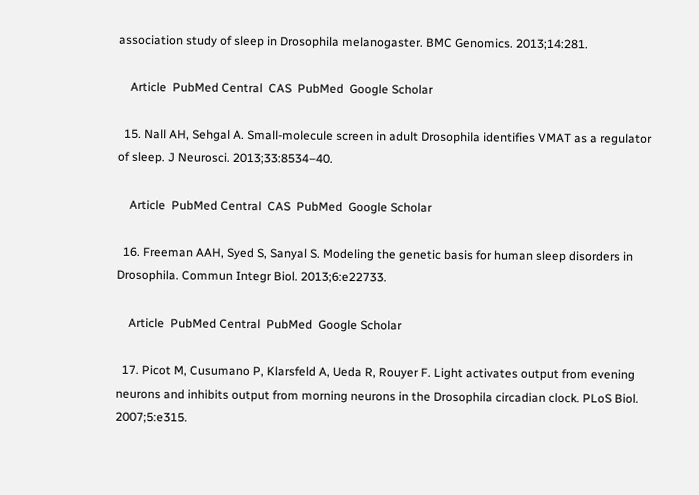association study of sleep in Drosophila melanogaster. BMC Genomics. 2013;14:281.

    Article  PubMed Central  CAS  PubMed  Google Scholar

  15. Nall AH, Sehgal A. Small-molecule screen in adult Drosophila identifies VMAT as a regulator of sleep. J Neurosci. 2013;33:8534–40.

    Article  PubMed Central  CAS  PubMed  Google Scholar

  16. Freeman AAH, Syed S, Sanyal S. Modeling the genetic basis for human sleep disorders in Drosophila. Commun Integr Biol. 2013;6:e22733.

    Article  PubMed Central  PubMed  Google Scholar

  17. Picot M, Cusumano P, Klarsfeld A, Ueda R, Rouyer F. Light activates output from evening neurons and inhibits output from morning neurons in the Drosophila circadian clock. PLoS Biol. 2007;5:e315.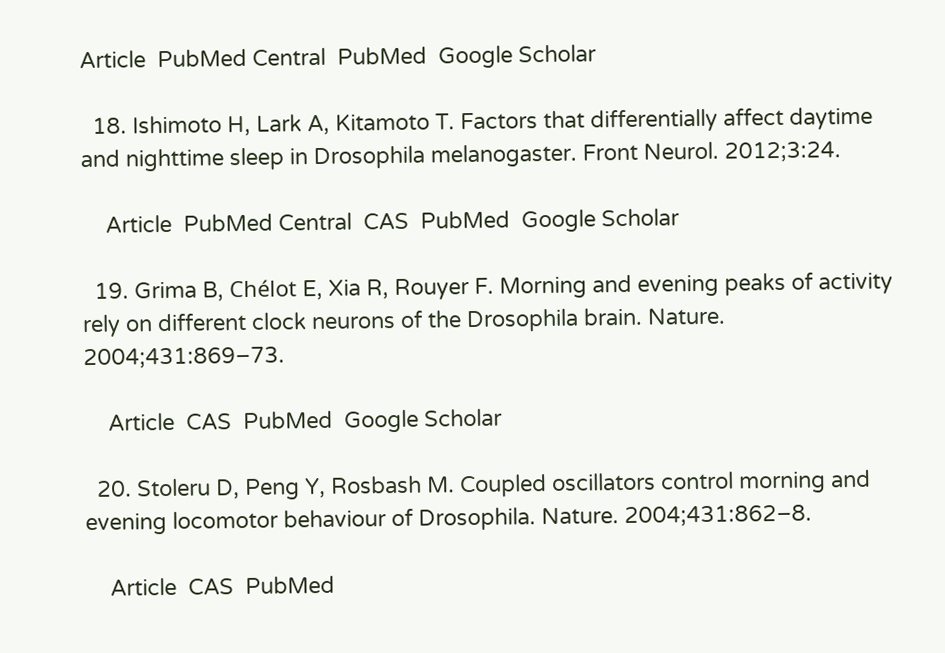Article  PubMed Central  PubMed  Google Scholar

  18. Ishimoto H, Lark A, Kitamoto T. Factors that differentially affect daytime and nighttime sleep in Drosophila melanogaster. Front Neurol. 2012;3:24.

    Article  PubMed Central  CAS  PubMed  Google Scholar

  19. Grima B, Chélot E, Xia R, Rouyer F. Morning and evening peaks of activity rely on different clock neurons of the Drosophila brain. Nature. 2004;431:869–73.

    Article  CAS  PubMed  Google Scholar

  20. Stoleru D, Peng Y, Rosbash M. Coupled oscillators control morning and evening locomotor behaviour of Drosophila. Nature. 2004;431:862–8.

    Article  CAS  PubMed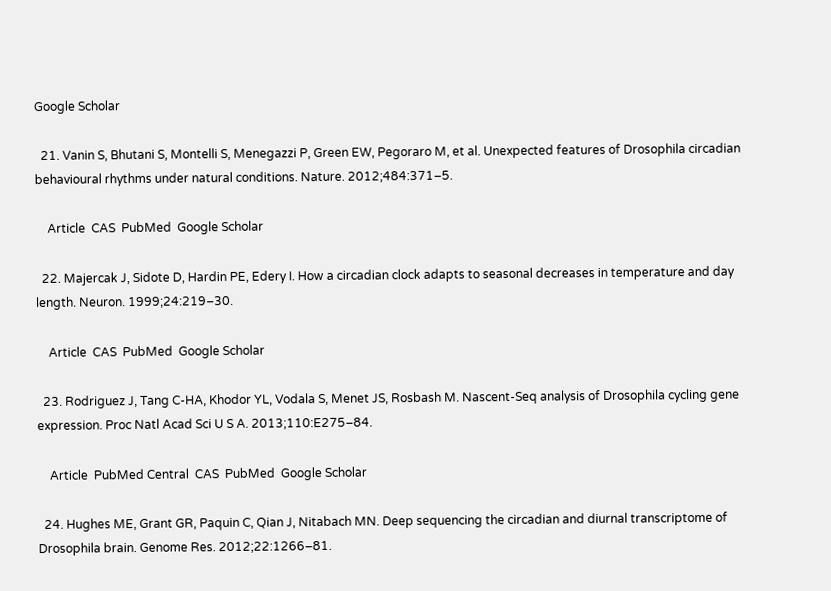Google Scholar

  21. Vanin S, Bhutani S, Montelli S, Menegazzi P, Green EW, Pegoraro M, et al. Unexpected features of Drosophila circadian behavioural rhythms under natural conditions. Nature. 2012;484:371–5.

    Article  CAS  PubMed  Google Scholar

  22. Majercak J, Sidote D, Hardin PE, Edery I. How a circadian clock adapts to seasonal decreases in temperature and day length. Neuron. 1999;24:219–30.

    Article  CAS  PubMed  Google Scholar

  23. Rodriguez J, Tang C-HA, Khodor YL, Vodala S, Menet JS, Rosbash M. Nascent-Seq analysis of Drosophila cycling gene expression. Proc Natl Acad Sci U S A. 2013;110:E275–84.

    Article  PubMed Central  CAS  PubMed  Google Scholar

  24. Hughes ME, Grant GR, Paquin C, Qian J, Nitabach MN. Deep sequencing the circadian and diurnal transcriptome of Drosophila brain. Genome Res. 2012;22:1266–81.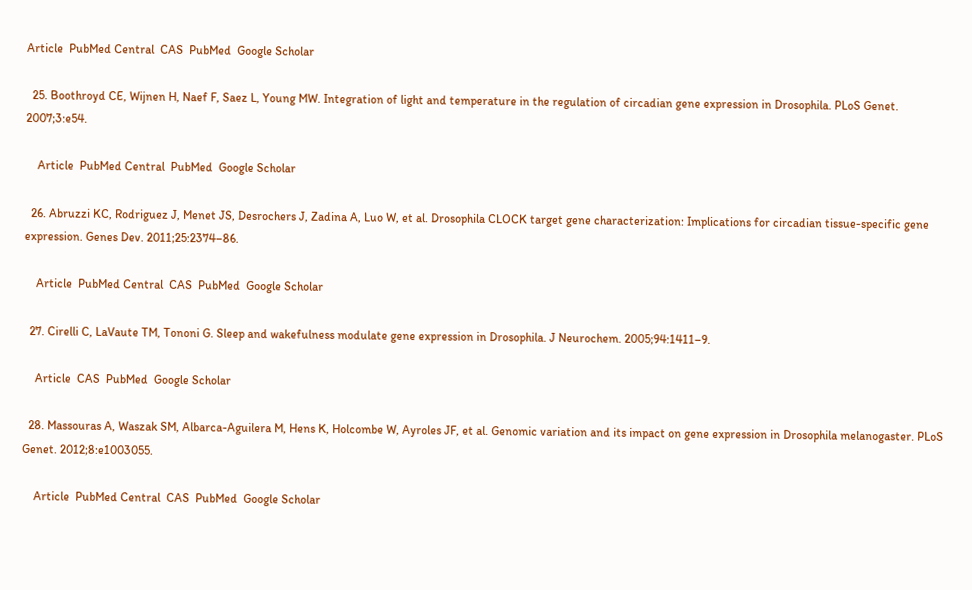Article  PubMed Central  CAS  PubMed  Google Scholar

  25. Boothroyd CE, Wijnen H, Naef F, Saez L, Young MW. Integration of light and temperature in the regulation of circadian gene expression in Drosophila. PLoS Genet. 2007;3:e54.

    Article  PubMed Central  PubMed  Google Scholar

  26. Abruzzi KC, Rodriguez J, Menet JS, Desrochers J, Zadina A, Luo W, et al. Drosophila CLOCK target gene characterization: Implications for circadian tissue-specific gene expression. Genes Dev. 2011;25:2374–86.

    Article  PubMed Central  CAS  PubMed  Google Scholar

  27. Cirelli C, LaVaute TM, Tononi G. Sleep and wakefulness modulate gene expression in Drosophila. J Neurochem. 2005;94:1411–9.

    Article  CAS  PubMed  Google Scholar

  28. Massouras A, Waszak SM, Albarca-Aguilera M, Hens K, Holcombe W, Ayroles JF, et al. Genomic variation and its impact on gene expression in Drosophila melanogaster. PLoS Genet. 2012;8:e1003055.

    Article  PubMed Central  CAS  PubMed  Google Scholar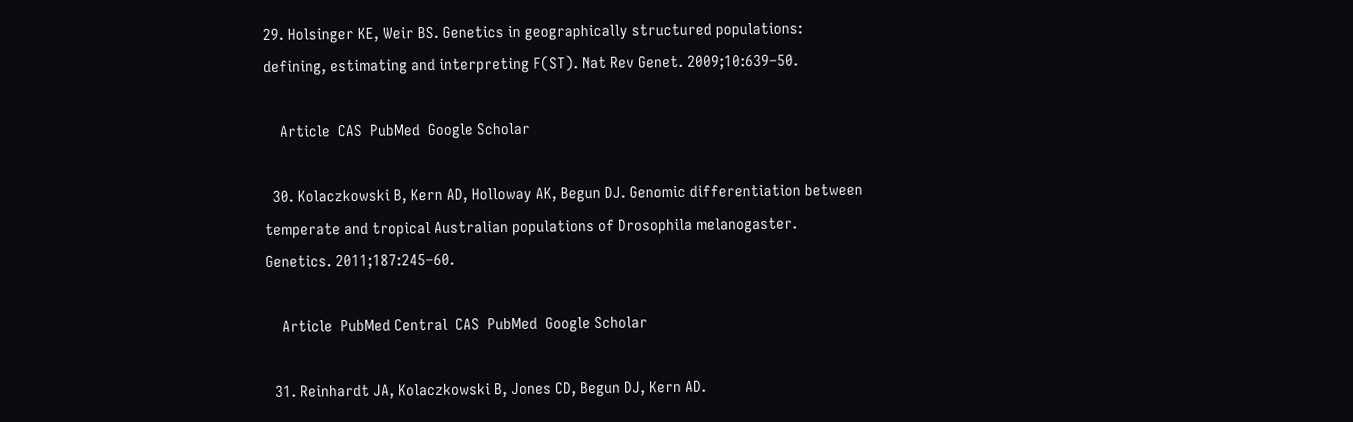29. Holsinger KE, Weir BS. Genetics in geographically structured populations: defining, estimating and interpreting F(ST). Nat Rev Genet. 2009;10:639–50.

    Article  CAS  PubMed  Google Scholar

  30. Kolaczkowski B, Kern AD, Holloway AK, Begun DJ. Genomic differentiation between temperate and tropical Australian populations of Drosophila melanogaster. Genetics. 2011;187:245–60.

    Article  PubMed Central  CAS  PubMed  Google Scholar

  31. Reinhardt JA, Kolaczkowski B, Jones CD, Begun DJ, Kern AD.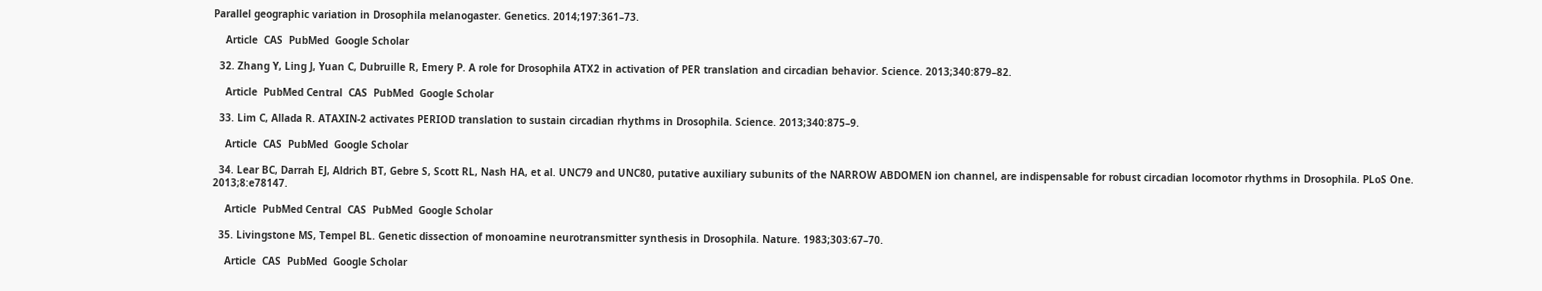Parallel geographic variation in Drosophila melanogaster. Genetics. 2014;197:361–73.

    Article  CAS  PubMed  Google Scholar

  32. Zhang Y, Ling J, Yuan C, Dubruille R, Emery P. A role for Drosophila ATX2 in activation of PER translation and circadian behavior. Science. 2013;340:879–82.

    Article  PubMed Central  CAS  PubMed  Google Scholar

  33. Lim C, Allada R. ATAXIN-2 activates PERIOD translation to sustain circadian rhythms in Drosophila. Science. 2013;340:875–9.

    Article  CAS  PubMed  Google Scholar

  34. Lear BC, Darrah EJ, Aldrich BT, Gebre S, Scott RL, Nash HA, et al. UNC79 and UNC80, putative auxiliary subunits of the NARROW ABDOMEN ion channel, are indispensable for robust circadian locomotor rhythms in Drosophila. PLoS One. 2013;8:e78147.

    Article  PubMed Central  CAS  PubMed  Google Scholar

  35. Livingstone MS, Tempel BL. Genetic dissection of monoamine neurotransmitter synthesis in Drosophila. Nature. 1983;303:67–70.

    Article  CAS  PubMed  Google Scholar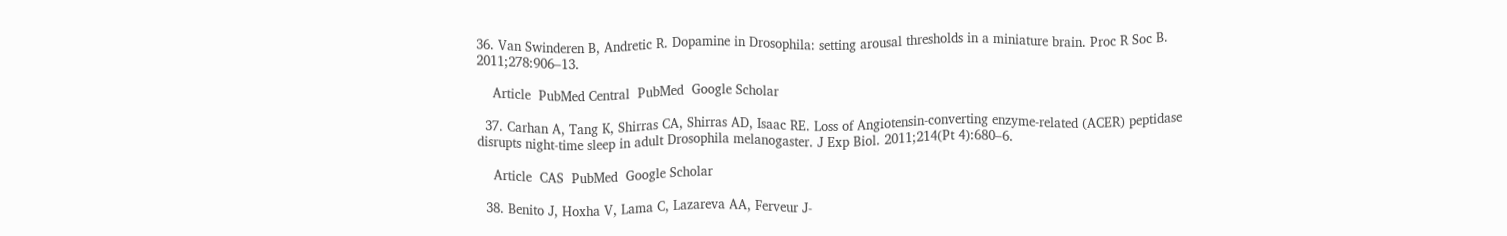36. Van Swinderen B, Andretic R. Dopamine in Drosophila: setting arousal thresholds in a miniature brain. Proc R Soc B. 2011;278:906–13.

    Article  PubMed Central  PubMed  Google Scholar

  37. Carhan A, Tang K, Shirras CA, Shirras AD, Isaac RE. Loss of Angiotensin-converting enzyme-related (ACER) peptidase disrupts night-time sleep in adult Drosophila melanogaster. J Exp Biol. 2011;214(Pt 4):680–6.

    Article  CAS  PubMed  Google Scholar

  38. Benito J, Hoxha V, Lama C, Lazareva AA, Ferveur J-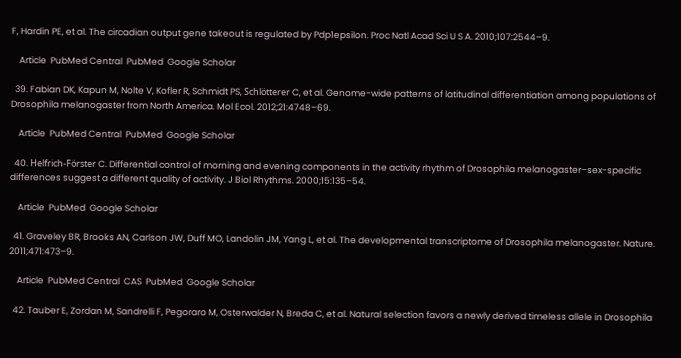F, Hardin PE, et al. The circadian output gene takeout is regulated by Pdp1epsilon. Proc Natl Acad Sci U S A. 2010;107:2544–9.

    Article  PubMed Central  PubMed  Google Scholar

  39. Fabian DK, Kapun M, Nolte V, Kofler R, Schmidt PS, Schlötterer C, et al. Genome-wide patterns of latitudinal differentiation among populations of Drosophila melanogaster from North America. Mol Ecol. 2012;21:4748–69.

    Article  PubMed Central  PubMed  Google Scholar

  40. Helfrich-Förster C. Differential control of morning and evening components in the activity rhythm of Drosophila melanogaster–sex-specific differences suggest a different quality of activity. J Biol Rhythms. 2000;15:135–54.

    Article  PubMed  Google Scholar

  41. Graveley BR, Brooks AN, Carlson JW, Duff MO, Landolin JM, Yang L, et al. The developmental transcriptome of Drosophila melanogaster. Nature. 2011;471:473–9.

    Article  PubMed Central  CAS  PubMed  Google Scholar

  42. Tauber E, Zordan M, Sandrelli F, Pegoraro M, Osterwalder N, Breda C, et al. Natural selection favors a newly derived timeless allele in Drosophila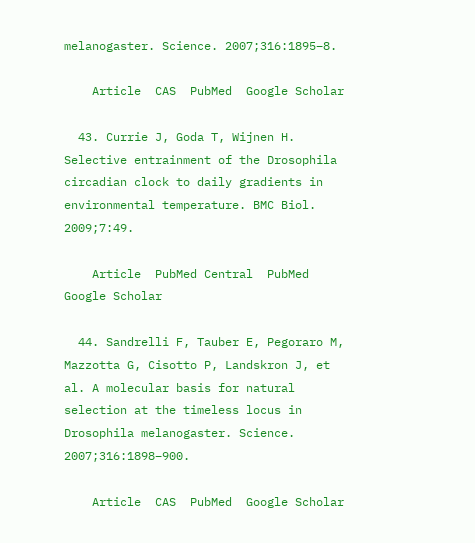melanogaster. Science. 2007;316:1895–8.

    Article  CAS  PubMed  Google Scholar

  43. Currie J, Goda T, Wijnen H. Selective entrainment of the Drosophila circadian clock to daily gradients in environmental temperature. BMC Biol. 2009;7:49.

    Article  PubMed Central  PubMed  Google Scholar

  44. Sandrelli F, Tauber E, Pegoraro M, Mazzotta G, Cisotto P, Landskron J, et al. A molecular basis for natural selection at the timeless locus in Drosophila melanogaster. Science. 2007;316:1898–900.

    Article  CAS  PubMed  Google Scholar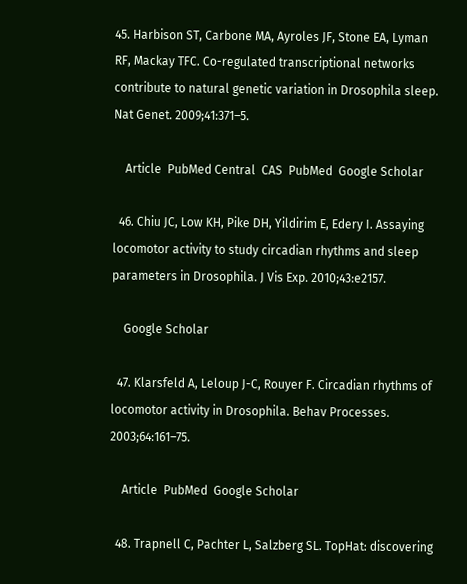45. Harbison ST, Carbone MA, Ayroles JF, Stone EA, Lyman RF, Mackay TFC. Co-regulated transcriptional networks contribute to natural genetic variation in Drosophila sleep. Nat Genet. 2009;41:371–5.

    Article  PubMed Central  CAS  PubMed  Google Scholar

  46. Chiu JC, Low KH, Pike DH, Yildirim E, Edery I. Assaying locomotor activity to study circadian rhythms and sleep parameters in Drosophila. J Vis Exp. 2010;43:e2157.

    Google Scholar

  47. Klarsfeld A, Leloup J-C, Rouyer F. Circadian rhythms of locomotor activity in Drosophila. Behav Processes. 2003;64:161–75.

    Article  PubMed  Google Scholar

  48. Trapnell C, Pachter L, Salzberg SL. TopHat: discovering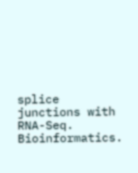splice junctions with RNA-Seq. Bioinformatics.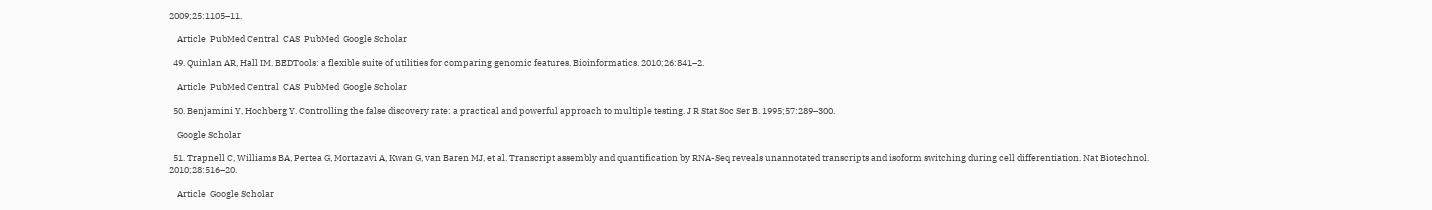2009;25:1105–11.

    Article  PubMed Central  CAS  PubMed  Google Scholar

  49. Quinlan AR, Hall IM. BEDTools: a flexible suite of utilities for comparing genomic features. Bioinformatics. 2010;26:841–2.

    Article  PubMed Central  CAS  PubMed  Google Scholar

  50. Benjamini Y, Hochberg Y. Controlling the false discovery rate: a practical and powerful approach to multiple testing. J R Stat Soc Ser B. 1995;57:289–300.

    Google Scholar

  51. Trapnell C, Williams BA, Pertea G, Mortazavi A, Kwan G, van Baren MJ, et al. Transcript assembly and quantification by RNA-Seq reveals unannotated transcripts and isoform switching during cell differentiation. Nat Biotechnol. 2010;28:516–20.

    Article  Google Scholar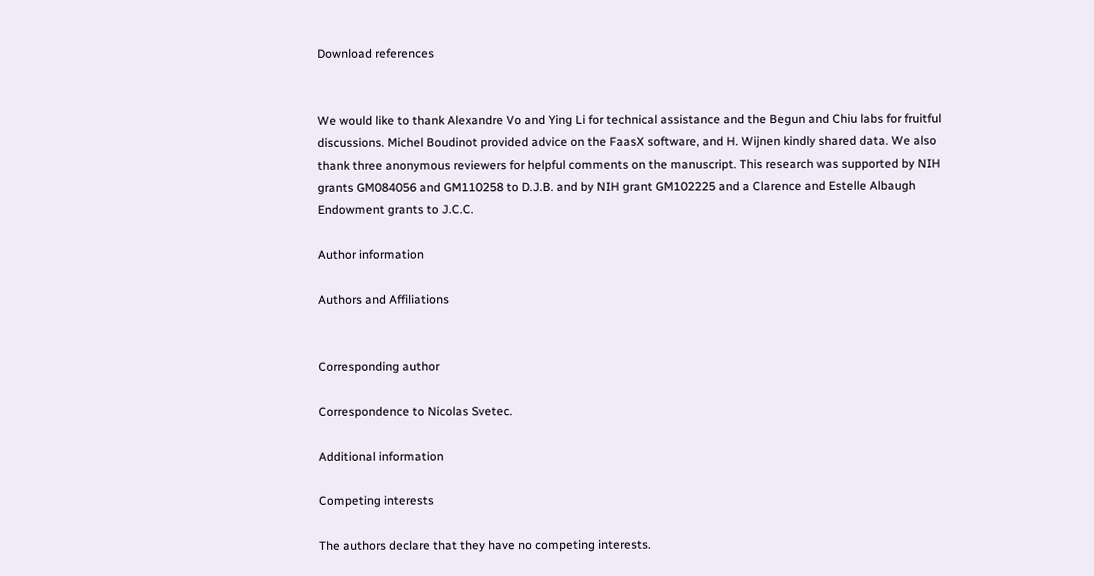Download references


We would like to thank Alexandre Vo and Ying Li for technical assistance and the Begun and Chiu labs for fruitful discussions. Michel Boudinot provided advice on the FaasX software, and H. Wijnen kindly shared data. We also thank three anonymous reviewers for helpful comments on the manuscript. This research was supported by NIH grants GM084056 and GM110258 to D.J.B. and by NIH grant GM102225 and a Clarence and Estelle Albaugh Endowment grants to J.C.C.

Author information

Authors and Affiliations


Corresponding author

Correspondence to Nicolas Svetec.

Additional information

Competing interests

The authors declare that they have no competing interests.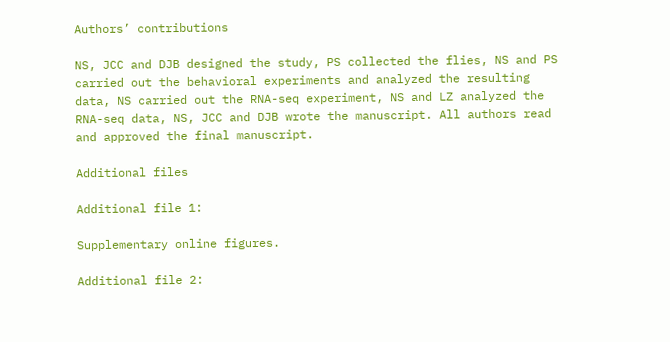Authors’ contributions

NS, JCC and DJB designed the study, PS collected the flies, NS and PS carried out the behavioral experiments and analyzed the resulting data, NS carried out the RNA-seq experiment, NS and LZ analyzed the RNA-seq data, NS, JCC and DJB wrote the manuscript. All authors read and approved the final manuscript.

Additional files

Additional file 1:

Supplementary online figures.

Additional file 2: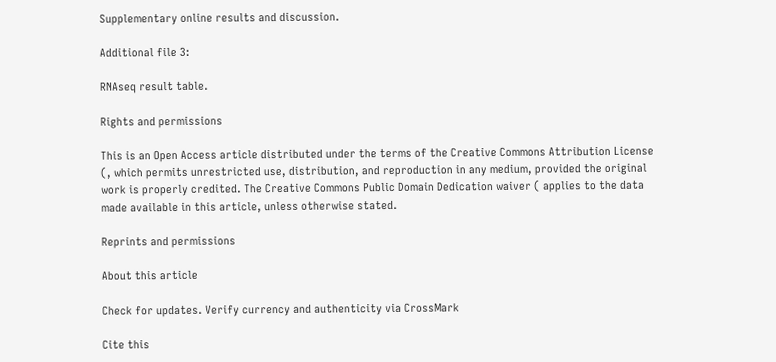Supplementary online results and discussion.

Additional file 3:

RNAseq result table.

Rights and permissions

This is an Open Access article distributed under the terms of the Creative Commons Attribution License (, which permits unrestricted use, distribution, and reproduction in any medium, provided the original work is properly credited. The Creative Commons Public Domain Dedication waiver ( applies to the data made available in this article, unless otherwise stated.

Reprints and permissions

About this article

Check for updates. Verify currency and authenticity via CrossMark

Cite this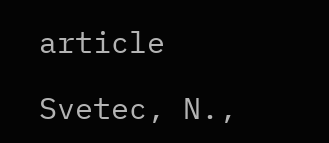article

Svetec, N.,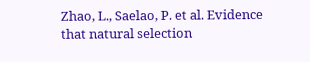Zhao, L., Saelao, P. et al. Evidence that natural selection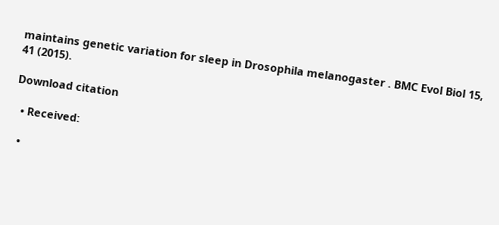maintains genetic variation for sleep in Drosophila melanogaster . BMC Evol Biol 15, 41 (2015).

Download citation

  • Received:

  •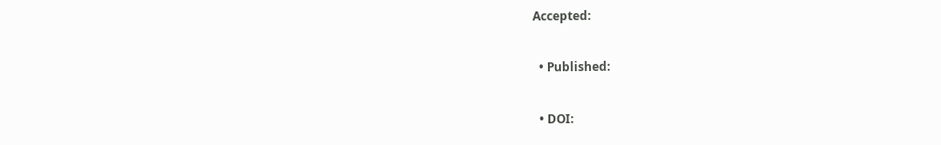Accepted:

  • Published:

  • DOI: